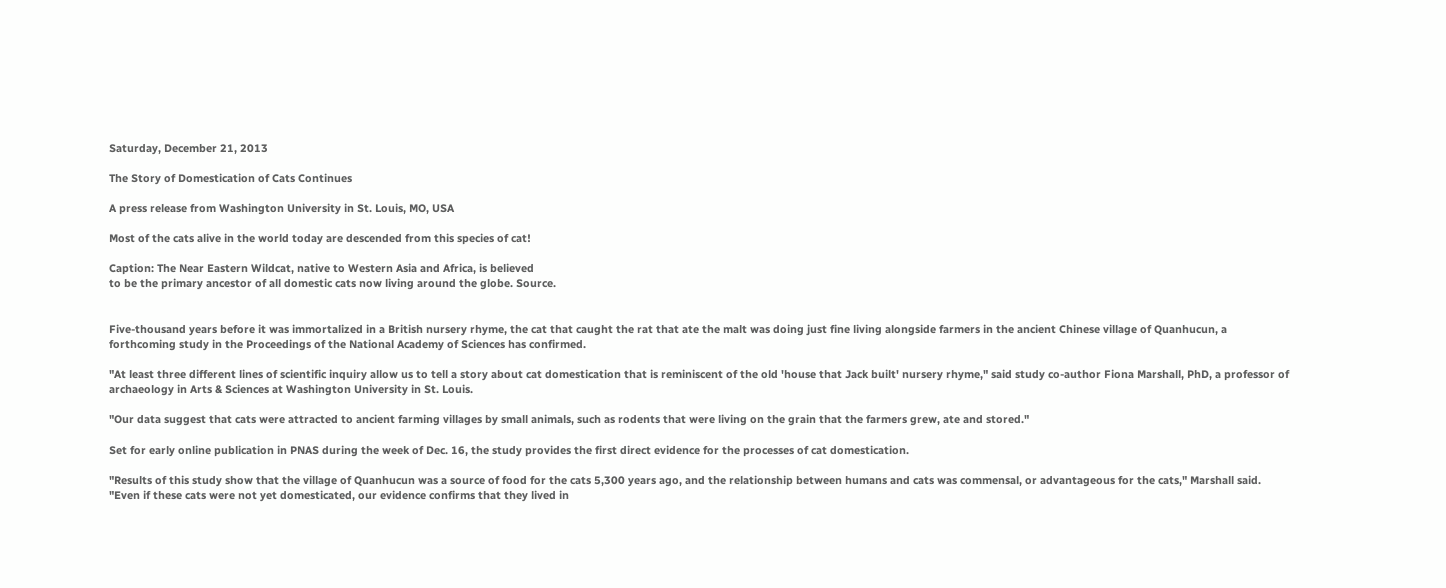Saturday, December 21, 2013

The Story of Domestication of Cats Continues

A press release from Washington University in St. Louis, MO, USA

Most of the cats alive in the world today are descended from this species of cat!

Caption: The Near Eastern Wildcat, native to Western Asia and Africa, is believed
to be the primary ancestor of all domestic cats now living around the globe. Source.


Five-thousand years before it was immortalized in a British nursery rhyme, the cat that caught the rat that ate the malt was doing just fine living alongside farmers in the ancient Chinese village of Quanhucun, a forthcoming study in the Proceedings of the National Academy of Sciences has confirmed.

"At least three different lines of scientific inquiry allow us to tell a story about cat domestication that is reminiscent of the old 'house that Jack built' nursery rhyme," said study co-author Fiona Marshall, PhD, a professor of archaeology in Arts & Sciences at Washington University in St. Louis.

"Our data suggest that cats were attracted to ancient farming villages by small animals, such as rodents that were living on the grain that the farmers grew, ate and stored."

Set for early online publication in PNAS during the week of Dec. 16, the study provides the first direct evidence for the processes of cat domestication.

"Results of this study show that the village of Quanhucun was a source of food for the cats 5,300 years ago, and the relationship between humans and cats was commensal, or advantageous for the cats," Marshall said. "Even if these cats were not yet domesticated, our evidence confirms that they lived in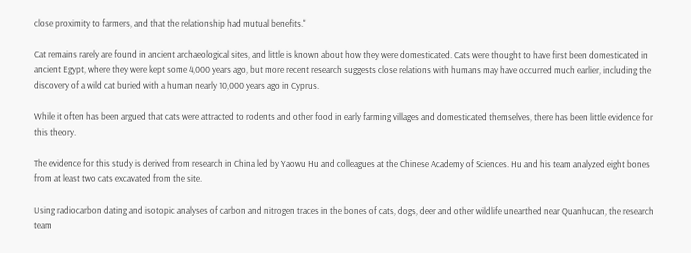close proximity to farmers, and that the relationship had mutual benefits."

Cat remains rarely are found in ancient archaeological sites, and little is known about how they were domesticated. Cats were thought to have first been domesticated in ancient Egypt, where they were kept some 4,000 years ago, but more recent research suggests close relations with humans may have occurred much earlier, including the discovery of a wild cat buried with a human nearly 10,000 years ago in Cyprus.

While it often has been argued that cats were attracted to rodents and other food in early farming villages and domesticated themselves, there has been little evidence for this theory.

The evidence for this study is derived from research in China led by Yaowu Hu and colleagues at the Chinese Academy of Sciences. Hu and his team analyzed eight bones from at least two cats excavated from the site.

Using radiocarbon dating and isotopic analyses of carbon and nitrogen traces in the bones of cats, dogs, deer and other wildlife unearthed near Quanhucan, the research team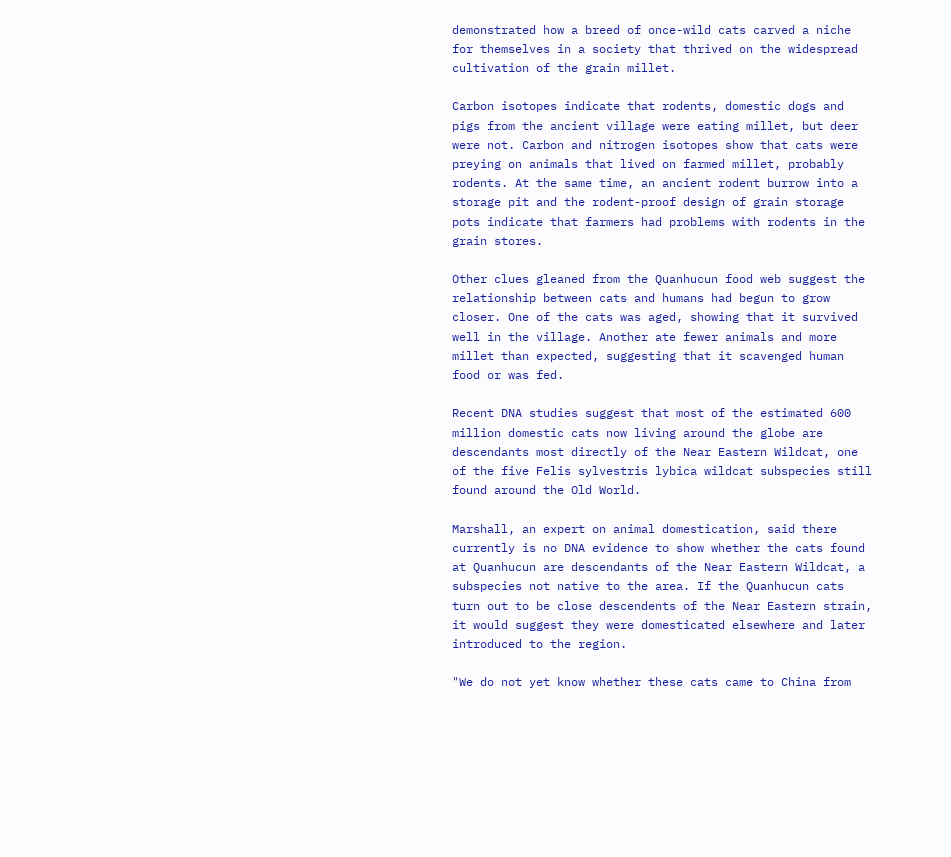demonstrated how a breed of once-wild cats carved a niche for themselves in a society that thrived on the widespread cultivation of the grain millet.

Carbon isotopes indicate that rodents, domestic dogs and pigs from the ancient village were eating millet, but deer were not. Carbon and nitrogen isotopes show that cats were preying on animals that lived on farmed millet, probably rodents. At the same time, an ancient rodent burrow into a storage pit and the rodent-proof design of grain storage pots indicate that farmers had problems with rodents in the grain stores.

Other clues gleaned from the Quanhucun food web suggest the relationship between cats and humans had begun to grow closer. One of the cats was aged, showing that it survived well in the village. Another ate fewer animals and more millet than expected, suggesting that it scavenged human food or was fed.

Recent DNA studies suggest that most of the estimated 600 million domestic cats now living around the globe are descendants most directly of the Near Eastern Wildcat, one of the five Felis sylvestris lybica wildcat subspecies still found around the Old World.

Marshall, an expert on animal domestication, said there currently is no DNA evidence to show whether the cats found at Quanhucun are descendants of the Near Eastern Wildcat, a subspecies not native to the area. If the Quanhucun cats turn out to be close descendents of the Near Eastern strain, it would suggest they were domesticated elsewhere and later introduced to the region.

"We do not yet know whether these cats came to China from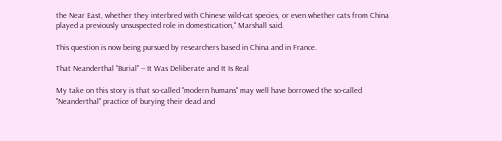the Near East, whether they interbred with Chinese wild-cat species, or even whether cats from China played a previously unsuspected role in domestication," Marshall said.

This question is now being pursued by researchers based in China and in France.

That Neanderthal "Burial" -- It Was Deliberate and It Is Real

My take on this story is that so-called "modern humans" may well have borrowed the so-called "Neanderthal" practice of burying their dead and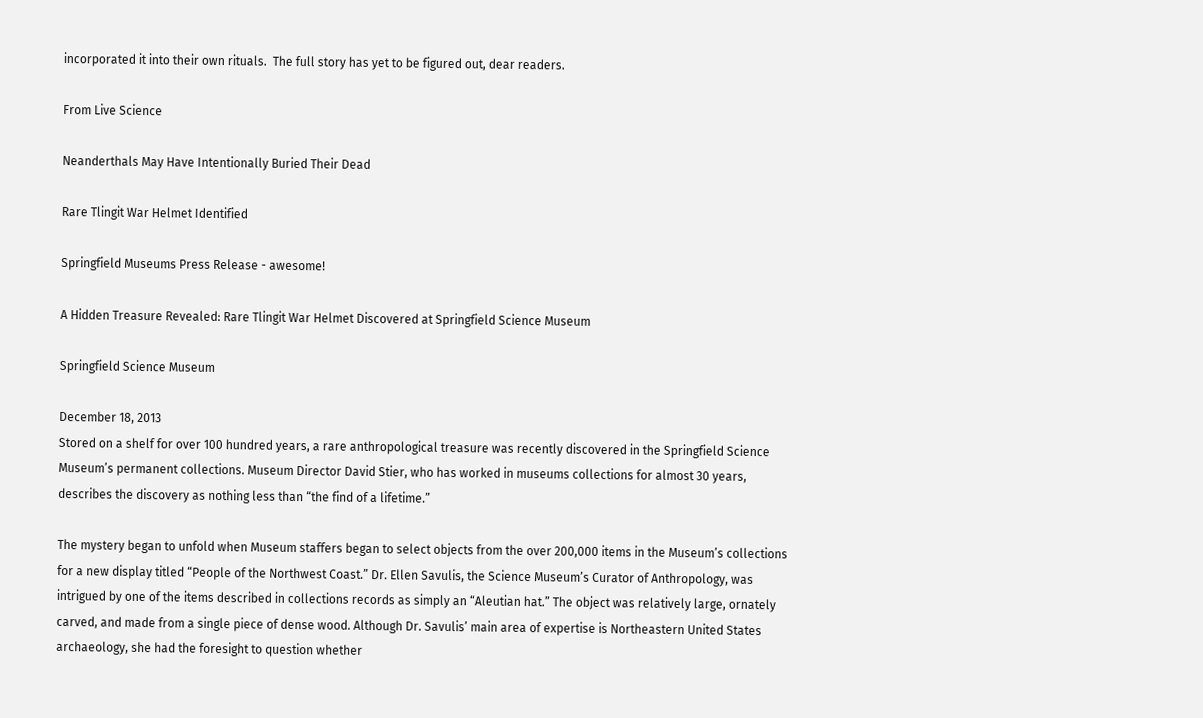incorporated it into their own rituals.  The full story has yet to be figured out, dear readers.

From Live Science

Neanderthals May Have Intentionally Buried Their Dead

Rare Tlingit War Helmet Identified

Springfield Museums Press Release - awesome!

A Hidden Treasure Revealed: Rare Tlingit War Helmet Discovered at Springfield Science Museum

Springfield Science Museum

December 18, 2013
Stored on a shelf for over 100 hundred years, a rare anthropological treasure was recently discovered in the Springfield Science Museum’s permanent collections. Museum Director David Stier, who has worked in museums collections for almost 30 years, describes the discovery as nothing less than “the find of a lifetime.”

The mystery began to unfold when Museum staffers began to select objects from the over 200,000 items in the Museum’s collections for a new display titled “People of the Northwest Coast.” Dr. Ellen Savulis, the Science Museum’s Curator of Anthropology, was intrigued by one of the items described in collections records as simply an “Aleutian hat.” The object was relatively large, ornately carved, and made from a single piece of dense wood. Although Dr. Savulis’ main area of expertise is Northeastern United States archaeology, she had the foresight to question whether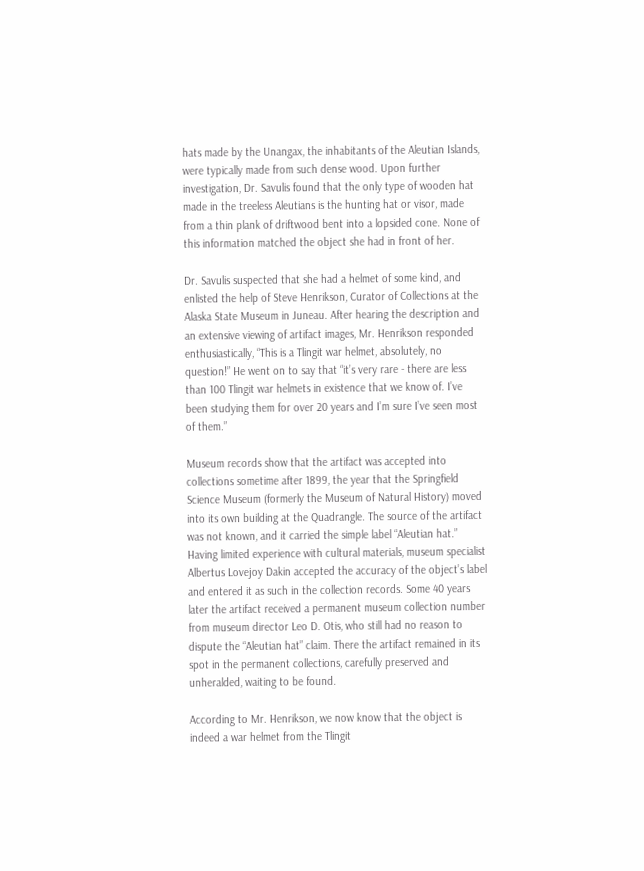hats made by the Unangax, the inhabitants of the Aleutian Islands, were typically made from such dense wood. Upon further investigation, Dr. Savulis found that the only type of wooden hat made in the treeless Aleutians is the hunting hat or visor, made from a thin plank of driftwood bent into a lopsided cone. None of this information matched the object she had in front of her.

Dr. Savulis suspected that she had a helmet of some kind, and enlisted the help of Steve Henrikson, Curator of Collections at the Alaska State Museum in Juneau. After hearing the description and an extensive viewing of artifact images, Mr. Henrikson responded enthusiastically, “This is a Tlingit war helmet, absolutely, no question!” He went on to say that “it’s very rare - there are less than 100 Tlingit war helmets in existence that we know of. I’ve been studying them for over 20 years and I’m sure I’ve seen most of them.”

Museum records show that the artifact was accepted into collections sometime after 1899, the year that the Springfield Science Museum (formerly the Museum of Natural History) moved into its own building at the Quadrangle. The source of the artifact was not known, and it carried the simple label “Aleutian hat.” Having limited experience with cultural materials, museum specialist Albertus Lovejoy Dakin accepted the accuracy of the object’s label and entered it as such in the collection records. Some 40 years later the artifact received a permanent museum collection number from museum director Leo D. Otis, who still had no reason to dispute the “Aleutian hat” claim. There the artifact remained in its spot in the permanent collections, carefully preserved and unheralded, waiting to be found.

According to Mr. Henrikson, we now know that the object is indeed a war helmet from the Tlingit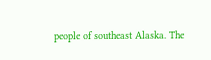people of southeast Alaska. The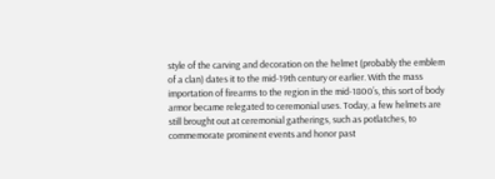style of the carving and decoration on the helmet (probably the emblem of a clan) dates it to the mid-19th century or earlier. With the mass importation of firearms to the region in the mid-1800’s, this sort of body armor became relegated to ceremonial uses. Today, a few helmets are still brought out at ceremonial gatherings, such as potlatches, to commemorate prominent events and honor past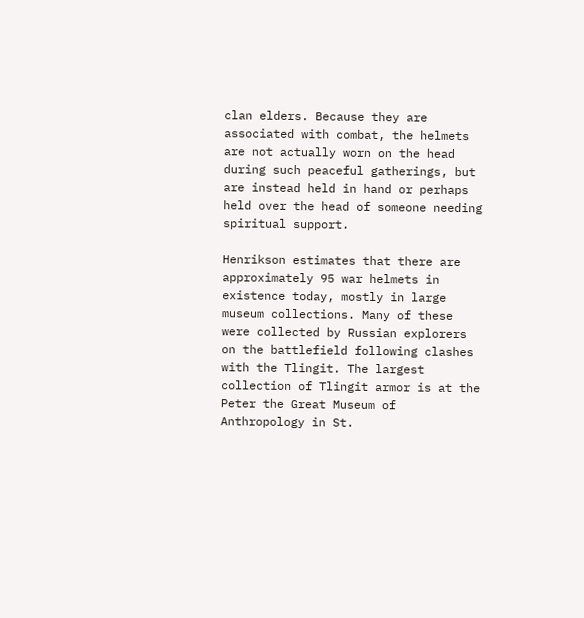clan elders. Because they are associated with combat, the helmets are not actually worn on the head during such peaceful gatherings, but are instead held in hand or perhaps held over the head of someone needing spiritual support.

Henrikson estimates that there are approximately 95 war helmets in existence today, mostly in large museum collections. Many of these were collected by Russian explorers on the battlefield following clashes with the Tlingit. The largest collection of Tlingit armor is at the Peter the Great Museum of Anthropology in St.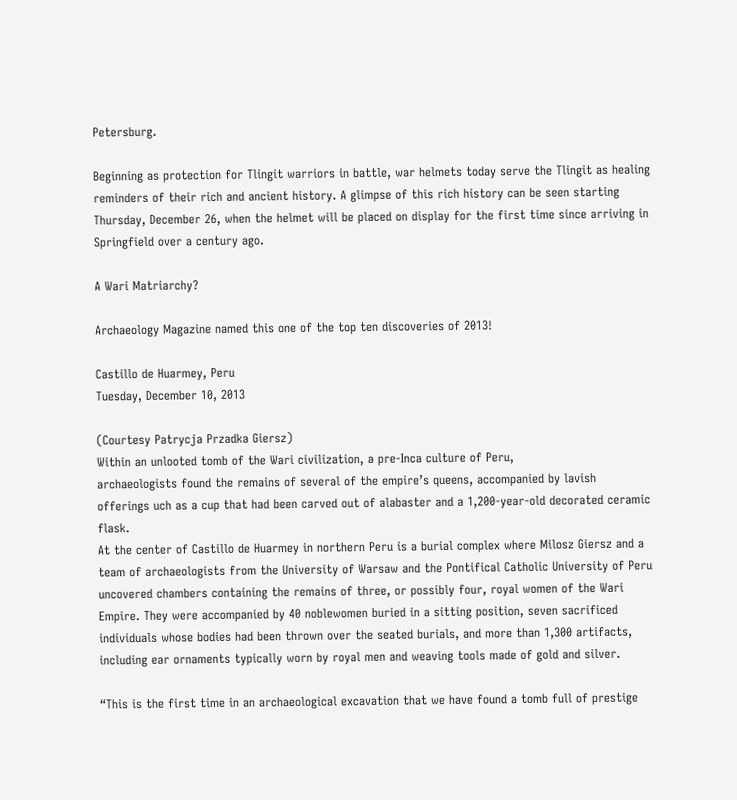Petersburg.

Beginning as protection for Tlingit warriors in battle, war helmets today serve the Tlingit as healing reminders of their rich and ancient history. A glimpse of this rich history can be seen starting Thursday, December 26, when the helmet will be placed on display for the first time since arriving in Springfield over a century ago.

A Wari Matriarchy?

Archaeology Magazine named this one of the top ten discoveries of 2013!

Castillo de Huarmey, Peru
Tuesday, December 10, 2013

(Courtesy Patrycja Przadka Giersz)
Within an unlooted tomb of the Wari civilization, a pre-Inca culture of Peru,
archaeologists found the remains of several of the empire’s queens, accompanied by lavish
offerings uch as a cup that had been carved out of alabaster and a 1,200-year-old decorated ceramic flask.
At the center of Castillo de Huarmey in northern Peru is a burial complex where Milosz Giersz and a team of archaeologists from the University of Warsaw and the Pontifical Catholic University of Peru uncovered chambers containing the remains of three, or possibly four, royal women of the Wari Empire. They were accompanied by 40 noblewomen buried in a sitting position, seven sacrificed individuals whose bodies had been thrown over the seated burials, and more than 1,300 artifacts, including ear ornaments typically worn by royal men and weaving tools made of gold and silver.

“This is the first time in an archaeological excavation that we have found a tomb full of prestige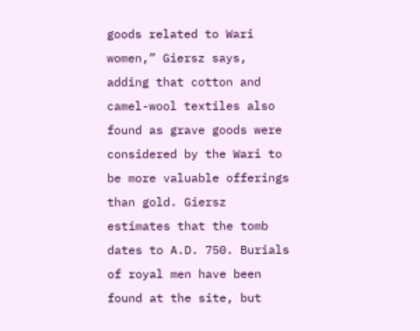goods related to Wari women,” Giersz says, adding that cotton and camel-wool textiles also found as grave goods were considered by the Wari to be more valuable offerings than gold. Giersz estimates that the tomb dates to A.D. 750. Burials of royal men have been found at the site, but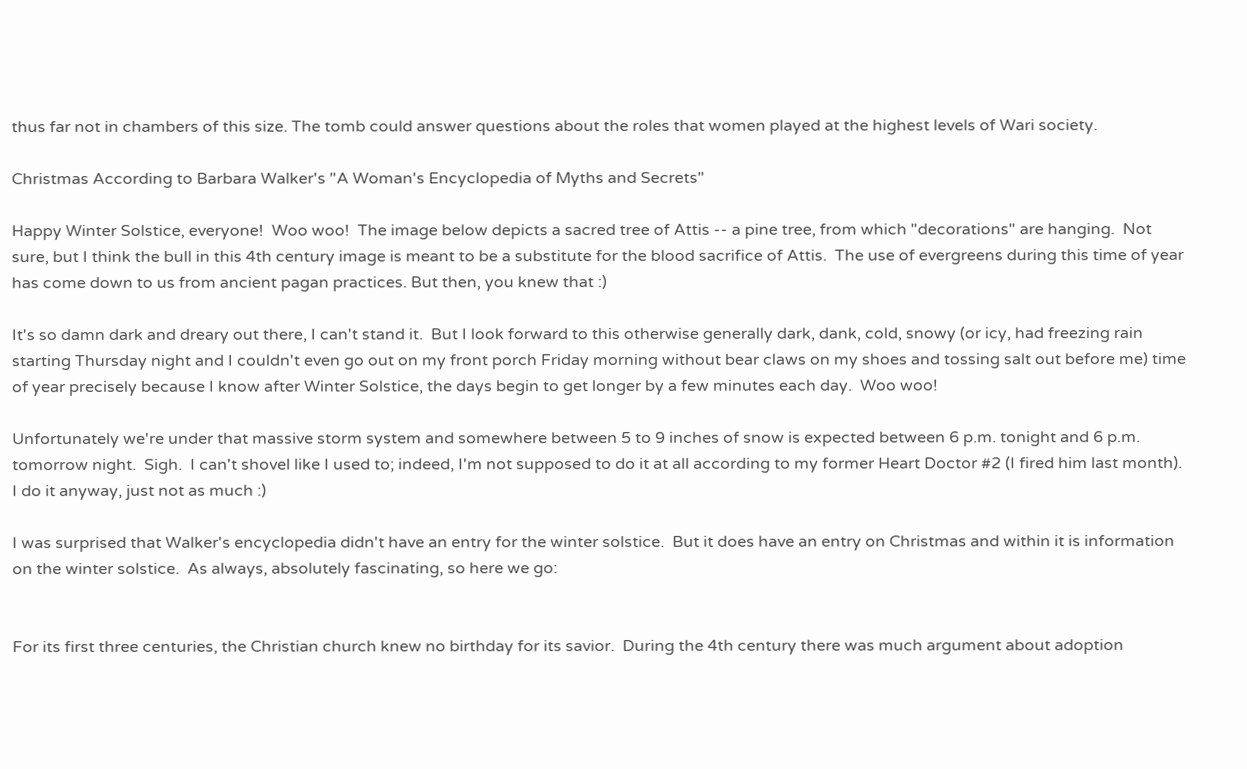thus far not in chambers of this size. The tomb could answer questions about the roles that women played at the highest levels of Wari society.

Christmas According to Barbara Walker's "A Woman's Encyclopedia of Myths and Secrets"

Happy Winter Solstice, everyone!  Woo woo!  The image below depicts a sacred tree of Attis -- a pine tree, from which "decorations" are hanging.  Not sure, but I think the bull in this 4th century image is meant to be a substitute for the blood sacrifice of Attis.  The use of evergreens during this time of year has come down to us from ancient pagan practices. But then, you knew that :)

It's so damn dark and dreary out there, I can't stand it.  But I look forward to this otherwise generally dark, dank, cold, snowy (or icy, had freezing rain starting Thursday night and I couldn't even go out on my front porch Friday morning without bear claws on my shoes and tossing salt out before me) time of year precisely because I know after Winter Solstice, the days begin to get longer by a few minutes each day.  Woo woo!

Unfortunately we're under that massive storm system and somewhere between 5 to 9 inches of snow is expected between 6 p.m. tonight and 6 p.m. tomorrow night.  Sigh.  I can't shovel like I used to; indeed, I'm not supposed to do it at all according to my former Heart Doctor #2 (I fired him last month).  I do it anyway, just not as much :)

I was surprised that Walker's encyclopedia didn't have an entry for the winter solstice.  But it does have an entry on Christmas and within it is information on the winter solstice.  As always, absolutely fascinating, so here we go:


For its first three centuries, the Christian church knew no birthday for its savior.  During the 4th century there was much argument about adoption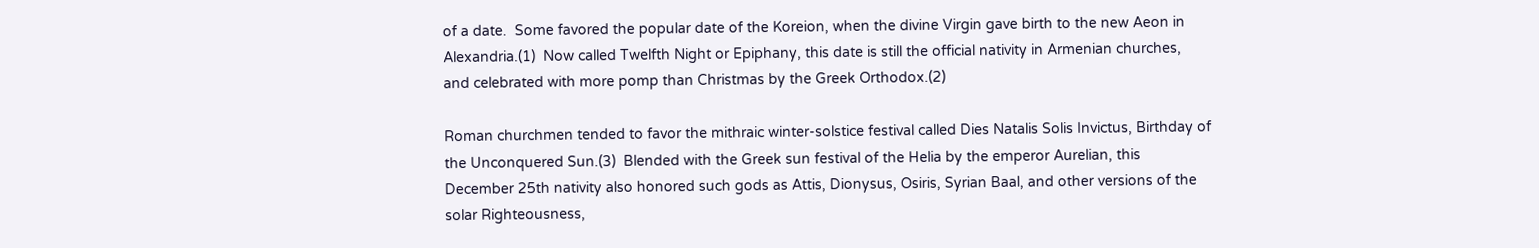of a date.  Some favored the popular date of the Koreion, when the divine Virgin gave birth to the new Aeon in Alexandria.(1)  Now called Twelfth Night or Epiphany, this date is still the official nativity in Armenian churches, and celebrated with more pomp than Christmas by the Greek Orthodox.(2)

Roman churchmen tended to favor the mithraic winter-solstice festival called Dies Natalis Solis Invictus, Birthday of the Unconquered Sun.(3)  Blended with the Greek sun festival of the Helia by the emperor Aurelian, this December 25th nativity also honored such gods as Attis, Dionysus, Osiris, Syrian Baal, and other versions of the solar Righteousness,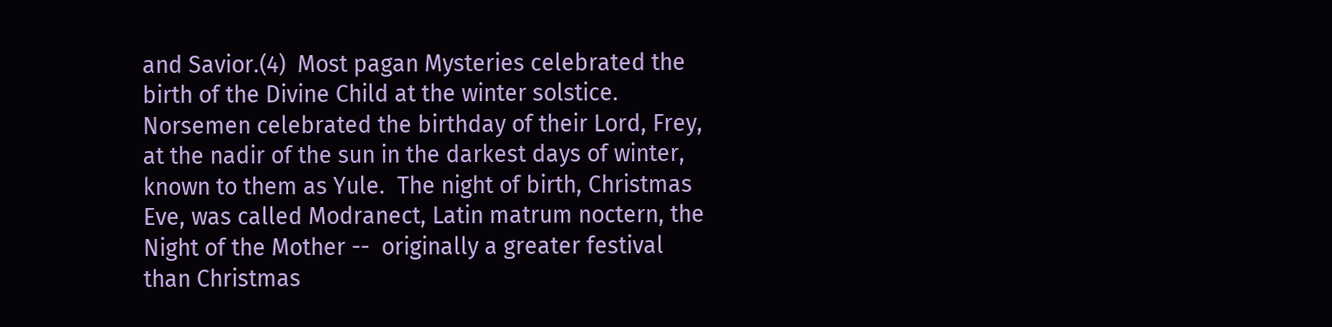and Savior.(4)  Most pagan Mysteries celebrated the birth of the Divine Child at the winter solstice.  Norsemen celebrated the birthday of their Lord, Frey, at the nadir of the sun in the darkest days of winter, known to them as Yule.  The night of birth, Christmas Eve, was called Modranect, Latin matrum noctern, the Night of the Mother --  originally a greater festival than Christmas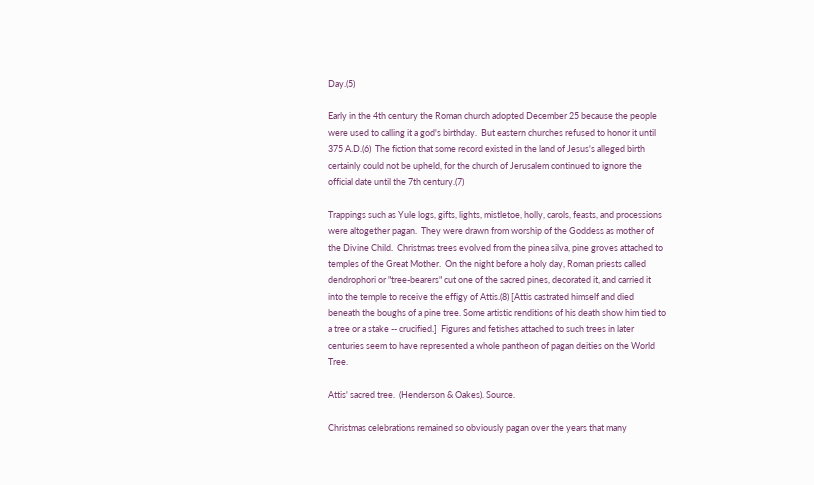Day.(5)

Early in the 4th century the Roman church adopted December 25 because the people were used to calling it a god's birthday.  But eastern churches refused to honor it until 375 A.D.(6)  The fiction that some record existed in the land of Jesus's alleged birth certainly could not be upheld, for the church of Jerusalem continued to ignore the official date until the 7th century.(7)

Trappings such as Yule logs, gifts, lights, mistletoe, holly, carols, feasts, and processions were altogether pagan.  They were drawn from worship of the Goddess as mother of the Divine Child.  Christmas trees evolved from the pinea silva, pine groves attached to temples of the Great Mother.  On the night before a holy day, Roman priests called dendrophori or "tree-bearers" cut one of the sacred pines, decorated it, and carried it into the temple to receive the effigy of Attis.(8) [Attis castrated himself and died beneath the boughs of a pine tree. Some artistic renditions of his death show him tied to a tree or a stake -- crucified.]  Figures and fetishes attached to such trees in later centuries seem to have represented a whole pantheon of pagan deities on the World Tree.

Attis' sacred tree.  (Henderson & Oakes). Source.

Christmas celebrations remained so obviously pagan over the years that many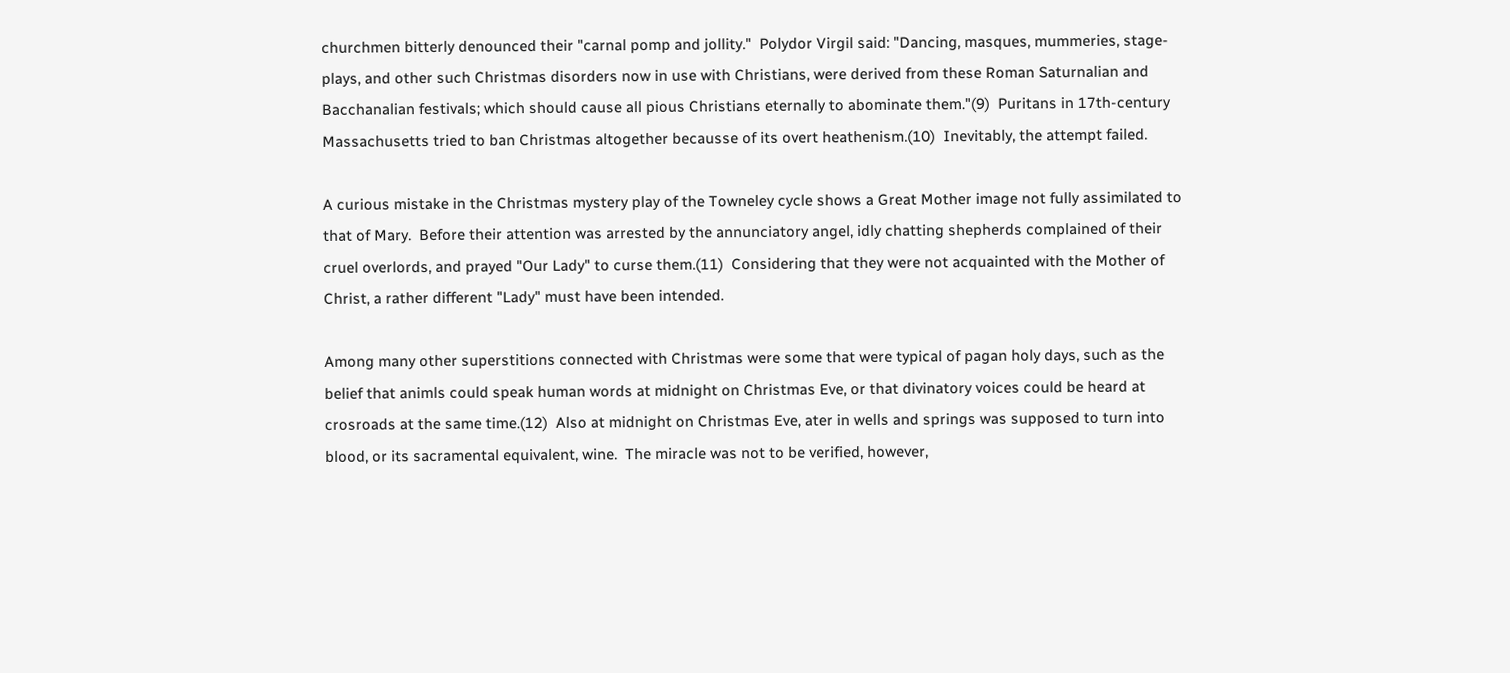churchmen bitterly denounced their "carnal pomp and jollity."  Polydor Virgil said: "Dancing, masques, mummeries, stage-plays, and other such Christmas disorders now in use with Christians, were derived from these Roman Saturnalian and Bacchanalian festivals; which should cause all pious Christians eternally to abominate them."(9)  Puritans in 17th-century Massachusetts tried to ban Christmas altogether becausse of its overt heathenism.(10)  Inevitably, the attempt failed.

A curious mistake in the Christmas mystery play of the Towneley cycle shows a Great Mother image not fully assimilated to that of Mary.  Before their attention was arrested by the annunciatory angel, idly chatting shepherds complained of their cruel overlords, and prayed "Our Lady" to curse them.(11)  Considering that they were not acquainted with the Mother of Christ, a rather different "Lady" must have been intended.

Among many other superstitions connected with Christmas were some that were typical of pagan holy days, such as the belief that animls could speak human words at midnight on Christmas Eve, or that divinatory voices could be heard at crosroads at the same time.(12)  Also at midnight on Christmas Eve, ater in wells and springs was supposed to turn into blood, or its sacramental equivalent, wine.  The miracle was not to be verified, however,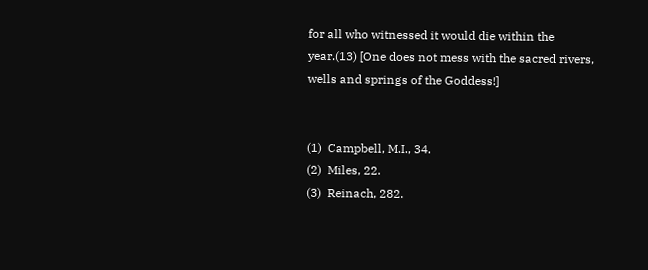for all who witnessed it would die within the year.(13) [One does not mess with the sacred rivers, wells and springs of the Goddess!]


(1)  Campbell, M.I., 34.
(2)  Miles, 22.
(3)  Reinach, 282.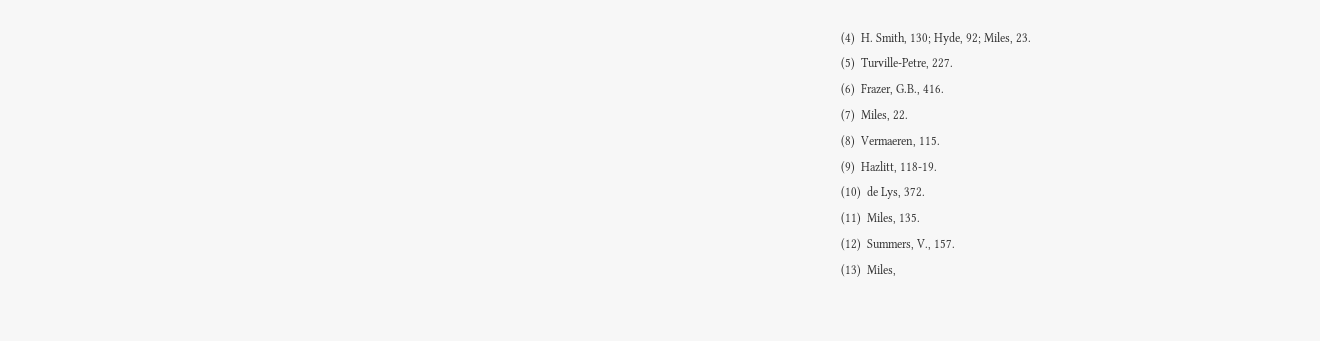(4)  H. Smith, 130; Hyde, 92; Miles, 23.
(5)  Turville-Petre, 227.
(6)  Frazer, G.B., 416.
(7)  Miles, 22.
(8)  Vermaeren, 115.
(9)  Hazlitt, 118-19.
(10)  de Lys, 372.
(11)  Miles, 135.
(12)  Summers, V., 157.
(13)  Miles,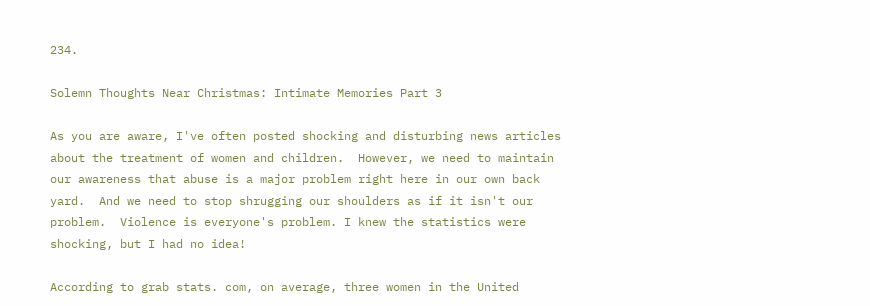234.

Solemn Thoughts Near Christmas: Intimate Memories Part 3

As you are aware, I've often posted shocking and disturbing news articles about the treatment of women and children.  However, we need to maintain our awareness that abuse is a major problem right here in our own back yard.  And we need to stop shrugging our shoulders as if it isn't our problem.  Violence is everyone's problem. I knew the statistics were shocking, but I had no idea!

According to grab stats. com, on average, three women in the United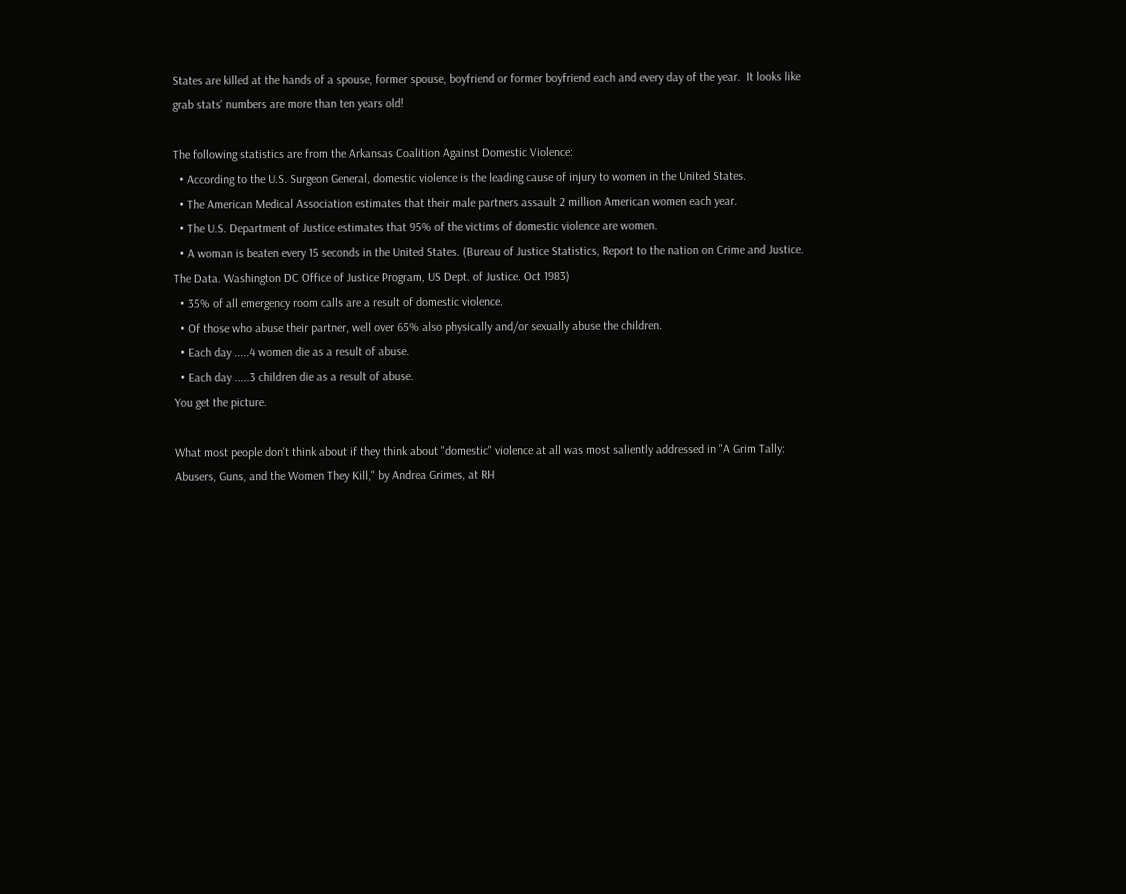States are killed at the hands of a spouse, former spouse, boyfriend or former boyfriend each and every day of the year.  It looks like grab stats' numbers are more than ten years old!

The following statistics are from the Arkansas Coalition Against Domestic Violence:
  • According to the U.S. Surgeon General, domestic violence is the leading cause of injury to women in the United States.
  • The American Medical Association estimates that their male partners assault 2 million American women each year.
  • The U.S. Department of Justice estimates that 95% of the victims of domestic violence are women.
  • A woman is beaten every 15 seconds in the United States. (Bureau of Justice Statistics, Report to the nation on Crime and Justice. The Data. Washington DC Office of Justice Program, US Dept. of Justice. Oct 1983)
  • 35% of all emergency room calls are a result of domestic violence.
  • Of those who abuse their partner, well over 65% also physically and/or sexually abuse the children.
  • Each day .....4 women die as a result of abuse.
  • Each day .....3 children die as a result of abuse.
You get the picture.

What most people don't think about if they think about "domestic" violence at all was most saliently addressed in "A Grim Tally: Abusers, Guns, and the Women They Kill," by Andrea Grimes, at RH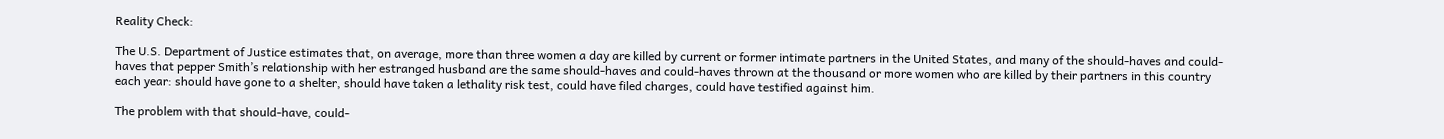Reality Check:

The U.S. Department of Justice estimates that, on average, more than three women a day are killed by current or former intimate partners in the United States, and many of the should-haves and could-haves that pepper Smith’s relationship with her estranged husband are the same should-haves and could-haves thrown at the thousand or more women who are killed by their partners in this country each year: should have gone to a shelter, should have taken a lethality risk test, could have filed charges, could have testified against him.

The problem with that should-have, could-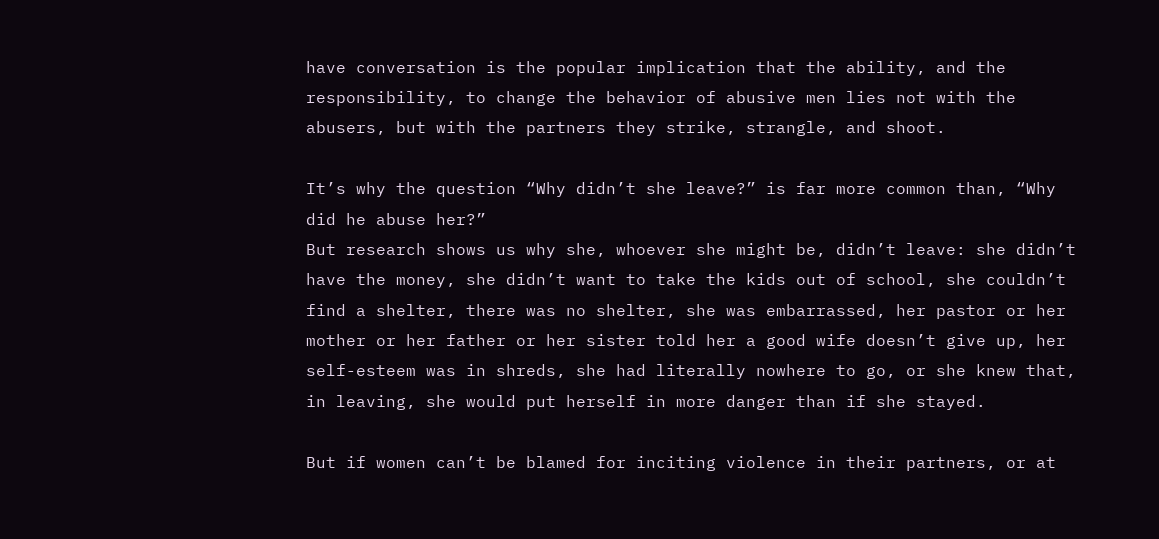have conversation is the popular implication that the ability, and the responsibility, to change the behavior of abusive men lies not with the abusers, but with the partners they strike, strangle, and shoot.

It’s why the question “Why didn’t she leave?” is far more common than, “Why did he abuse her?”
But research shows us why she, whoever she might be, didn’t leave: she didn’t have the money, she didn’t want to take the kids out of school, she couldn’t find a shelter, there was no shelter, she was embarrassed, her pastor or her mother or her father or her sister told her a good wife doesn’t give up, her self-esteem was in shreds, she had literally nowhere to go, or she knew that, in leaving, she would put herself in more danger than if she stayed.

But if women can’t be blamed for inciting violence in their partners, or at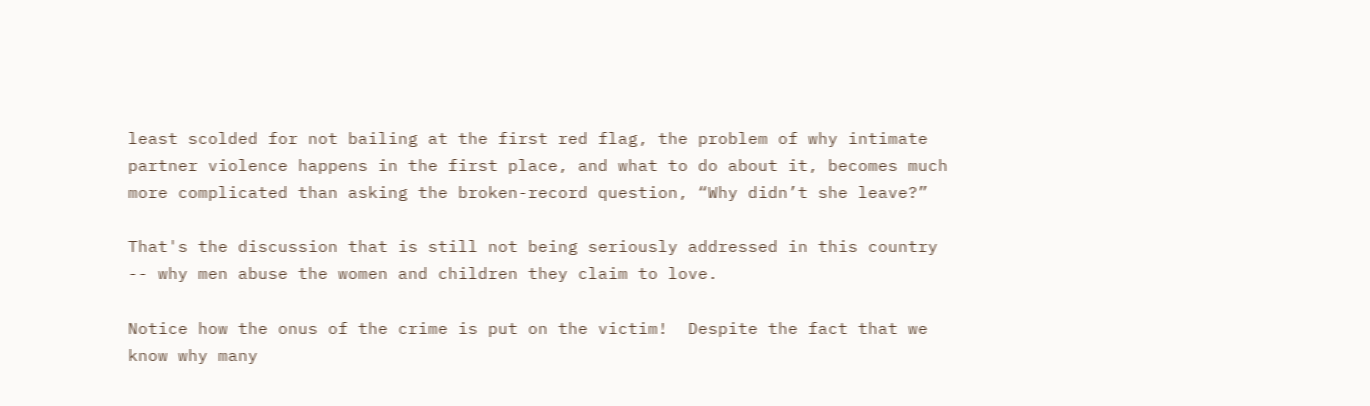least scolded for not bailing at the first red flag, the problem of why intimate partner violence happens in the first place, and what to do about it, becomes much more complicated than asking the broken-record question, “Why didn’t she leave?”

That's the discussion that is still not being seriously addressed in this country -- why men abuse the women and children they claim to love.

Notice how the onus of the crime is put on the victim!  Despite the fact that we know why many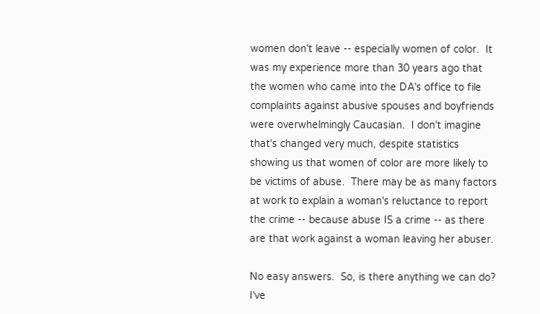women don't leave -- especially women of color.  It was my experience more than 30 years ago that the women who came into the DA's office to file complaints against abusive spouses and boyfriends were overwhelmingly Caucasian.  I don't imagine that's changed very much, despite statistics showing us that women of color are more likely to be victims of abuse.  There may be as many factors at work to explain a woman's reluctance to report the crime -- because abuse IS a crime -- as there are that work against a woman leaving her abuser.

No easy answers.  So, is there anything we can do?  I've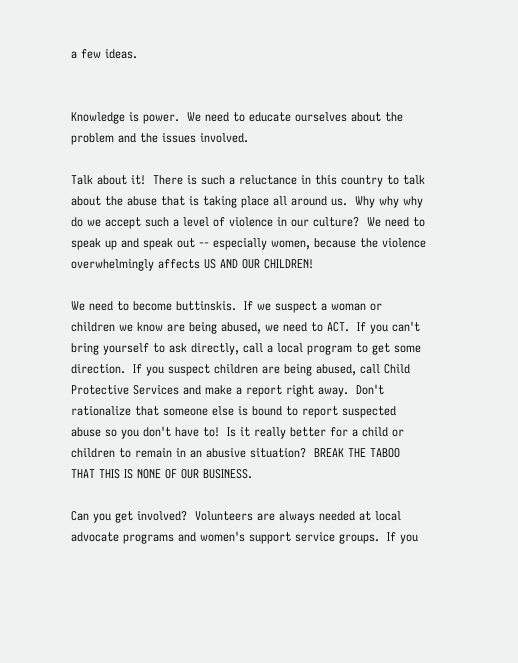a few ideas.


Knowledge is power.  We need to educate ourselves about the problem and the issues involved.

Talk about it!  There is such a reluctance in this country to talk about the abuse that is taking place all around us.  Why why why do we accept such a level of violence in our culture?  We need to speak up and speak out -- especially women, because the violence overwhelmingly affects US AND OUR CHILDREN!

We need to become buttinskis.  If we suspect a woman or children we know are being abused, we need to ACT.  If you can't bring yourself to ask directly, call a local program to get some direction.  If you suspect children are being abused, call Child Protective Services and make a report right away.  Don't rationalize that someone else is bound to report suspected abuse so you don't have to!  Is it really better for a child or children to remain in an abusive situation?  BREAK THE TABOO THAT THIS IS NONE OF OUR BUSINESS.

Can you get involved?  Volunteers are always needed at local advocate programs and women's support service groups.  If you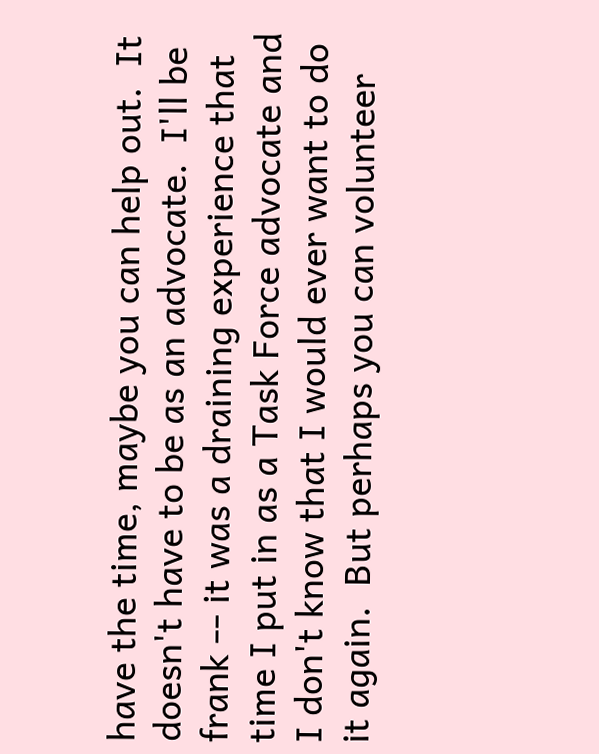have the time, maybe you can help out.  It doesn't have to be as an advocate.  I'll be frank -- it was a draining experience that time I put in as a Task Force advocate and I don't know that I would ever want to do it again.  But perhaps you can volunteer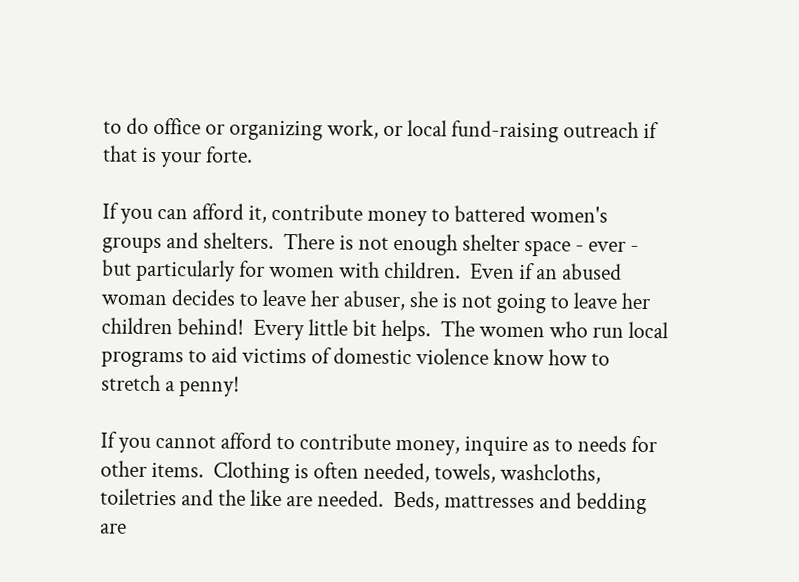to do office or organizing work, or local fund-raising outreach if that is your forte.

If you can afford it, contribute money to battered women's groups and shelters.  There is not enough shelter space - ever - but particularly for women with children.  Even if an abused woman decides to leave her abuser, she is not going to leave her children behind!  Every little bit helps.  The women who run local programs to aid victims of domestic violence know how to stretch a penny!

If you cannot afford to contribute money, inquire as to needs for other items.  Clothing is often needed, towels, washcloths, toiletries and the like are needed.  Beds, mattresses and bedding are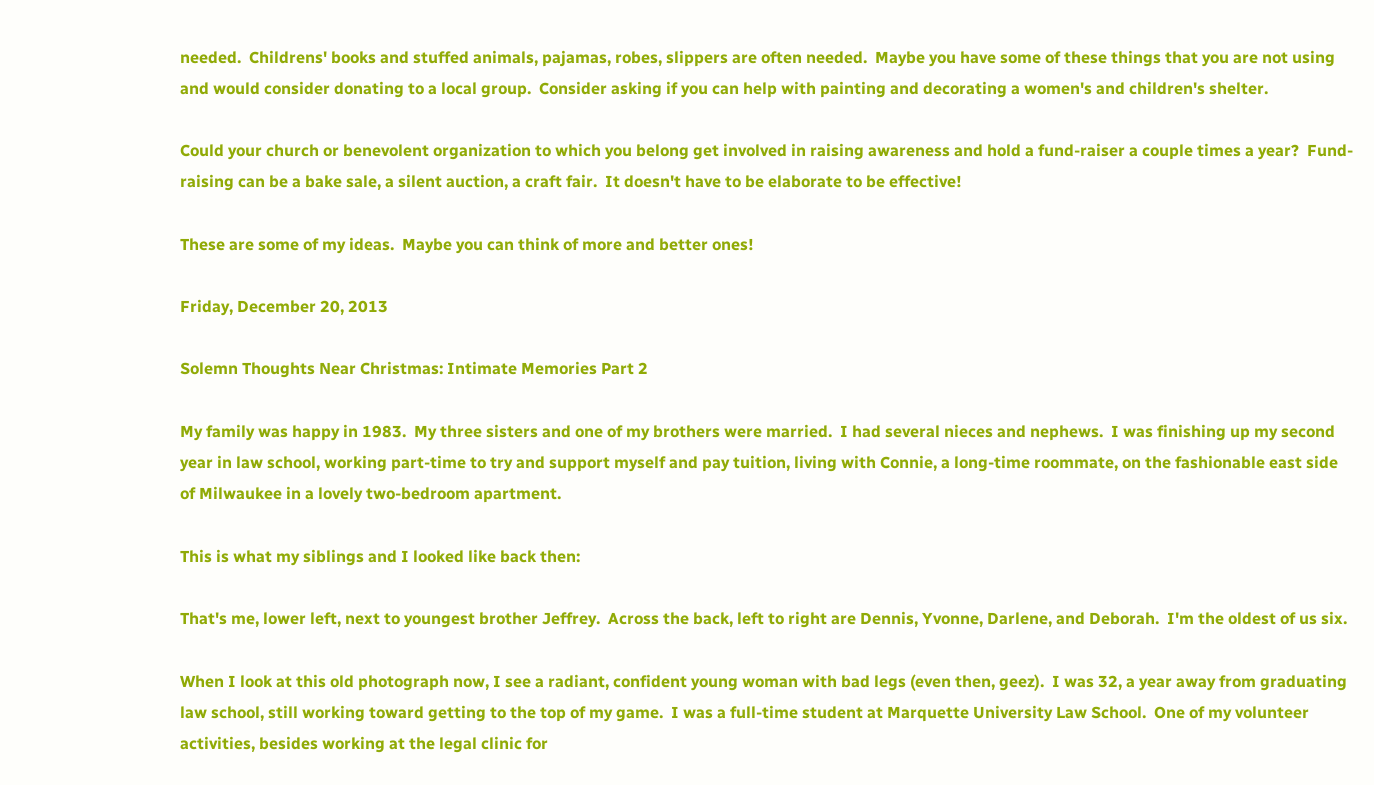needed.  Childrens' books and stuffed animals, pajamas, robes, slippers are often needed.  Maybe you have some of these things that you are not using and would consider donating to a local group.  Consider asking if you can help with painting and decorating a women's and children's shelter.

Could your church or benevolent organization to which you belong get involved in raising awareness and hold a fund-raiser a couple times a year?  Fund-raising can be a bake sale, a silent auction, a craft fair.  It doesn't have to be elaborate to be effective!

These are some of my ideas.  Maybe you can think of more and better ones!

Friday, December 20, 2013

Solemn Thoughts Near Christmas: Intimate Memories Part 2

My family was happy in 1983.  My three sisters and one of my brothers were married.  I had several nieces and nephews.  I was finishing up my second year in law school, working part-time to try and support myself and pay tuition, living with Connie, a long-time roommate, on the fashionable east side of Milwaukee in a lovely two-bedroom apartment.

This is what my siblings and I looked like back then:

That's me, lower left, next to youngest brother Jeffrey.  Across the back, left to right are Dennis, Yvonne, Darlene, and Deborah.  I'm the oldest of us six.

When I look at this old photograph now, I see a radiant, confident young woman with bad legs (even then, geez).  I was 32, a year away from graduating law school, still working toward getting to the top of my game.  I was a full-time student at Marquette University Law School.  One of my volunteer activities, besides working at the legal clinic for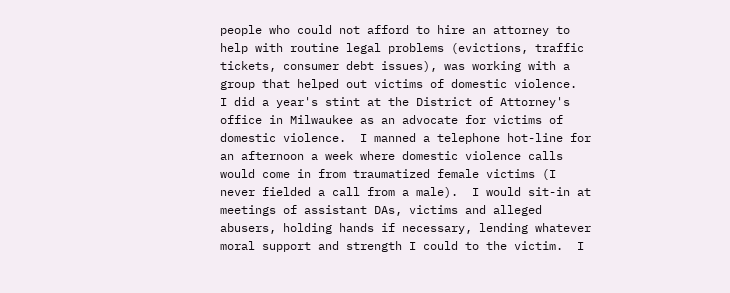people who could not afford to hire an attorney to help with routine legal problems (evictions, traffic tickets, consumer debt issues), was working with a group that helped out victims of domestic violence.  I did a year's stint at the District of Attorney's office in Milwaukee as an advocate for victims of domestic violence.  I manned a telephone hot-line for an afternoon a week where domestic violence calls would come in from traumatized female victims (I never fielded a call from a male).  I would sit-in at meetings of assistant DAs, victims and alleged abusers, holding hands if necessary, lending whatever moral support and strength I could to the victim.  I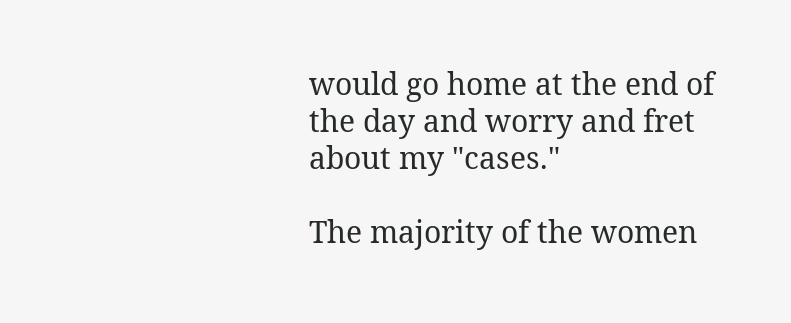would go home at the end of the day and worry and fret about my "cases."

The majority of the women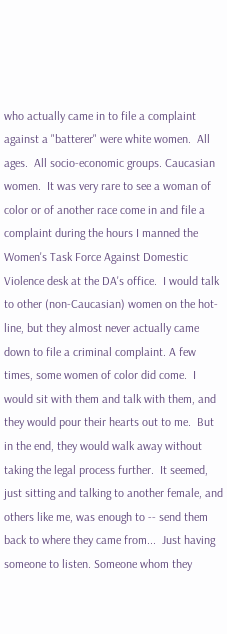who actually came in to file a complaint against a "batterer" were white women.  All ages.  All socio-economic groups. Caucasian women.  It was very rare to see a woman of color or of another race come in and file a complaint during the hours I manned the Women's Task Force Against Domestic Violence desk at the DA's office.  I would talk to other (non-Caucasian) women on the hot-line, but they almost never actually came down to file a criminal complaint. A few times, some women of color did come.  I would sit with them and talk with them, and they would pour their hearts out to me.  But in the end, they would walk away without taking the legal process further.  It seemed, just sitting and talking to another female, and others like me, was enough to -- send them back to where they came from...  Just having someone to listen. Someone whom they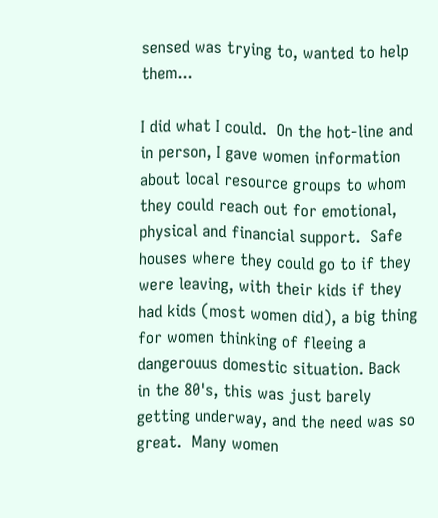sensed was trying to, wanted to help them...

I did what I could.  On the hot-line and in person, I gave women information about local resource groups to whom they could reach out for emotional, physical and financial support.  Safe houses where they could go to if they were leaving, with their kids if they had kids (most women did), a big thing for women thinking of fleeing a dangerouus domestic situation. Back in the 80's, this was just barely getting underway, and the need was so great.  Many women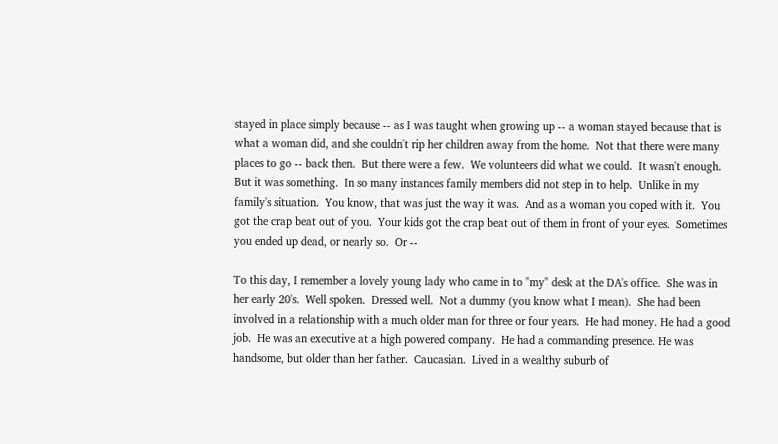stayed in place simply because -- as I was taught when growing up -- a woman stayed because that is what a woman did, and she couldn't rip her children away from the home.  Not that there were many places to go -- back then.  But there were a few.  We volunteers did what we could.  It wasn't enough.  But it was something.  In so many instances family members did not step in to help.  Unlike in my family's situation.  You know, that was just the way it was.  And as a woman you coped with it.  You got the crap beat out of you.  Your kids got the crap beat out of them in front of your eyes.  Sometimes you ended up dead, or nearly so.  Or --

To this day, I remember a lovely young lady who came in to "my" desk at the DA's office.  She was in her early 20's.  Well spoken.  Dressed well.  Not a dummy (you know what I mean).  She had been involved in a relationship with a much older man for three or four years.  He had money. He had a good job.  He was an executive at a high powered company.  He had a commanding presence. He was handsome, but older than her father.  Caucasian.  Lived in a wealthy suburb of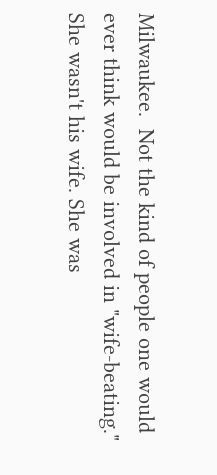Milwaukee.  Not the kind of people one would ever think would be involved in "wife-beating."  She wasn't his wife. She was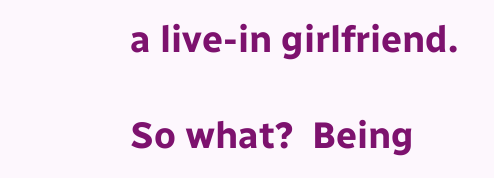a live-in girlfriend.

So what?  Being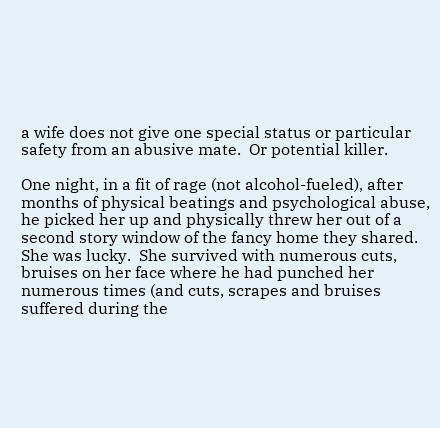a wife does not give one special status or particular safety from an abusive mate.  Or potential killer.

One night, in a fit of rage (not alcohol-fueled), after months of physical beatings and psychological abuse, he picked her up and physically threw her out of a second story window of the fancy home they shared.  She was lucky.  She survived with numerous cuts, bruises on her face where he had punched her numerous times (and cuts, scrapes and bruises suffered during the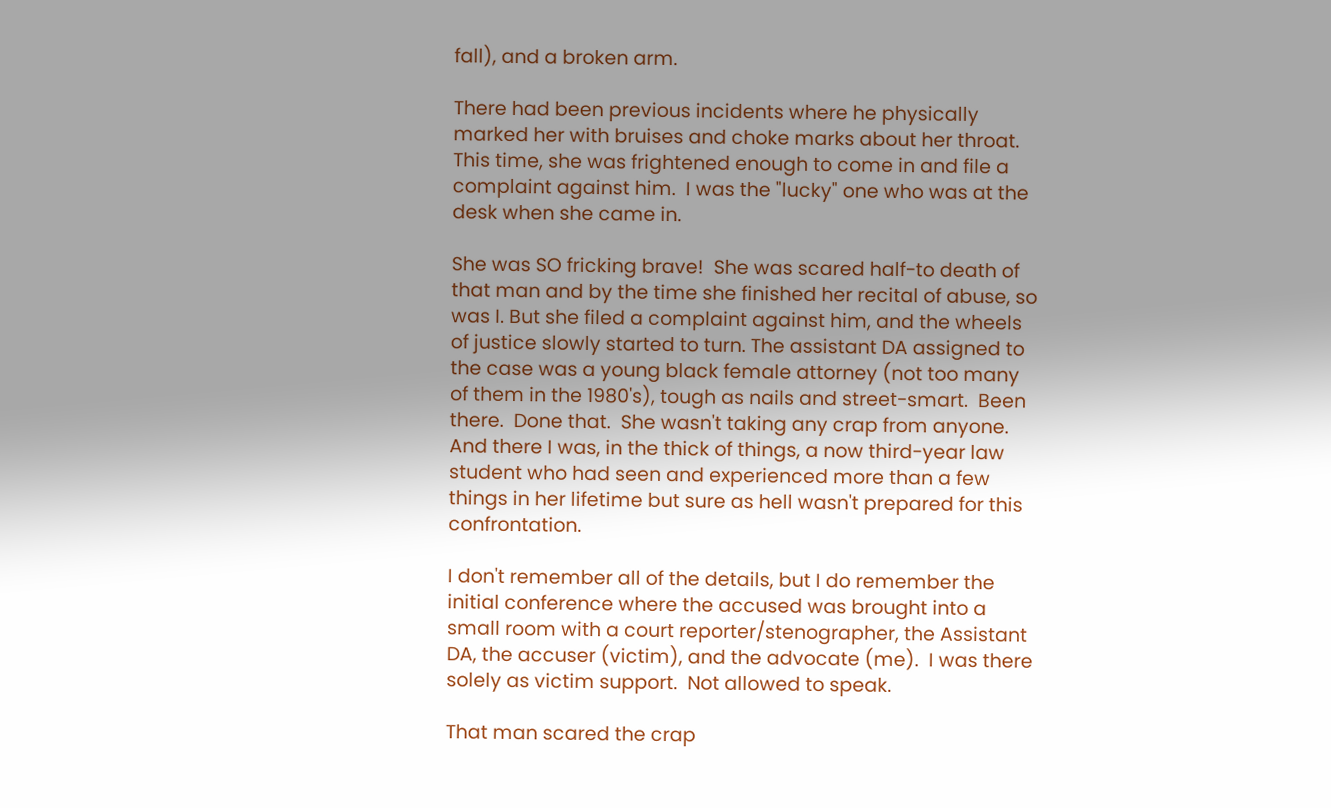fall), and a broken arm.

There had been previous incidents where he physically marked her with bruises and choke marks about her throat. This time, she was frightened enough to come in and file a complaint against him.  I was the "lucky" one who was at the desk when she came in.

She was SO fricking brave!  She was scared half-to death of that man and by the time she finished her recital of abuse, so was I. But she filed a complaint against him, and the wheels of justice slowly started to turn. The assistant DA assigned to the case was a young black female attorney (not too many of them in the 1980's), tough as nails and street-smart.  Been there.  Done that.  She wasn't taking any crap from anyone.  And there I was, in the thick of things, a now third-year law student who had seen and experienced more than a few things in her lifetime but sure as hell wasn't prepared for this confrontation.

I don't remember all of the details, but I do remember the initial conference where the accused was brought into a small room with a court reporter/stenographer, the Assistant DA, the accuser (victim), and the advocate (me).  I was there solely as victim support.  Not allowed to speak.

That man scared the crap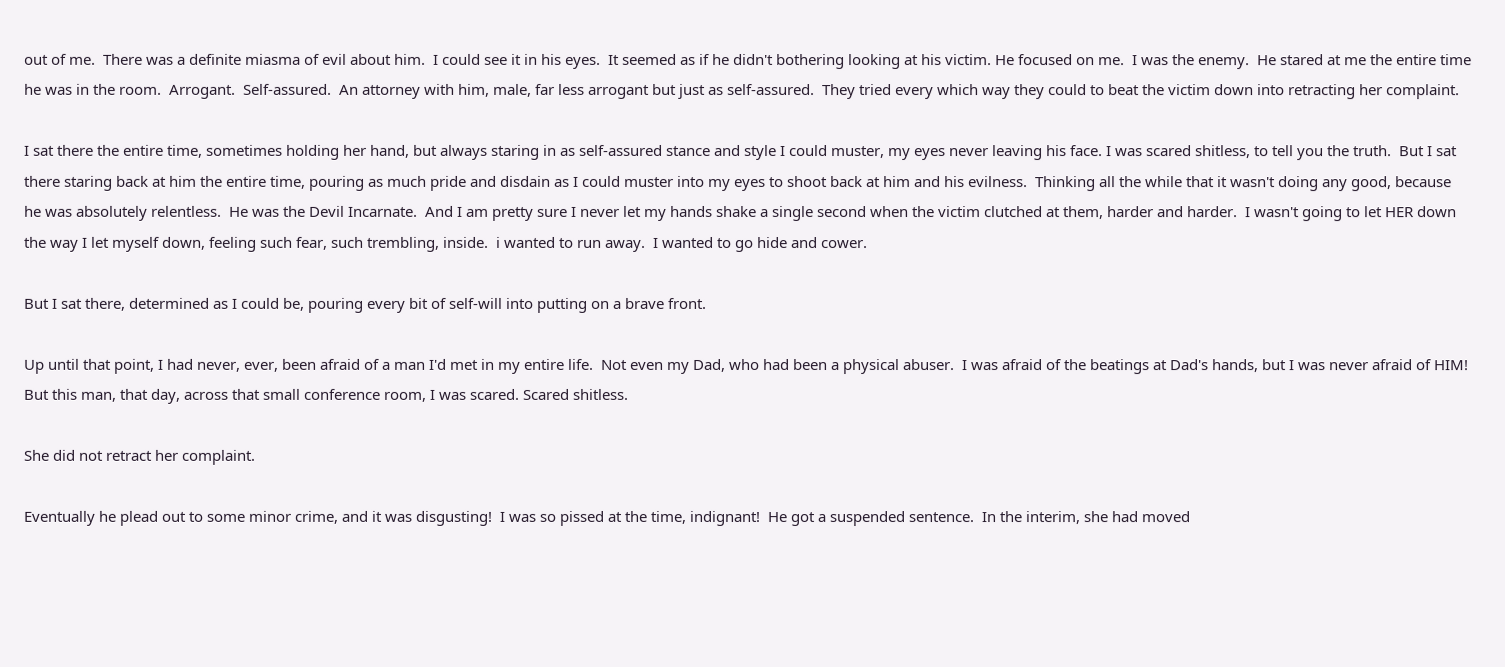out of me.  There was a definite miasma of evil about him.  I could see it in his eyes.  It seemed as if he didn't bothering looking at his victim. He focused on me.  I was the enemy.  He stared at me the entire time he was in the room.  Arrogant.  Self-assured.  An attorney with him, male, far less arrogant but just as self-assured.  They tried every which way they could to beat the victim down into retracting her complaint.

I sat there the entire time, sometimes holding her hand, but always staring in as self-assured stance and style I could muster, my eyes never leaving his face. I was scared shitless, to tell you the truth.  But I sat there staring back at him the entire time, pouring as much pride and disdain as I could muster into my eyes to shoot back at him and his evilness.  Thinking all the while that it wasn't doing any good, because he was absolutely relentless.  He was the Devil Incarnate.  And I am pretty sure I never let my hands shake a single second when the victim clutched at them, harder and harder.  I wasn't going to let HER down the way I let myself down, feeling such fear, such trembling, inside.  i wanted to run away.  I wanted to go hide and cower.

But I sat there, determined as I could be, pouring every bit of self-will into putting on a brave front.

Up until that point, I had never, ever, been afraid of a man I'd met in my entire life.  Not even my Dad, who had been a physical abuser.  I was afraid of the beatings at Dad's hands, but I was never afraid of HIM!  But this man, that day, across that small conference room, I was scared. Scared shitless.

She did not retract her complaint.

Eventually he plead out to some minor crime, and it was disgusting!  I was so pissed at the time, indignant!  He got a suspended sentence.  In the interim, she had moved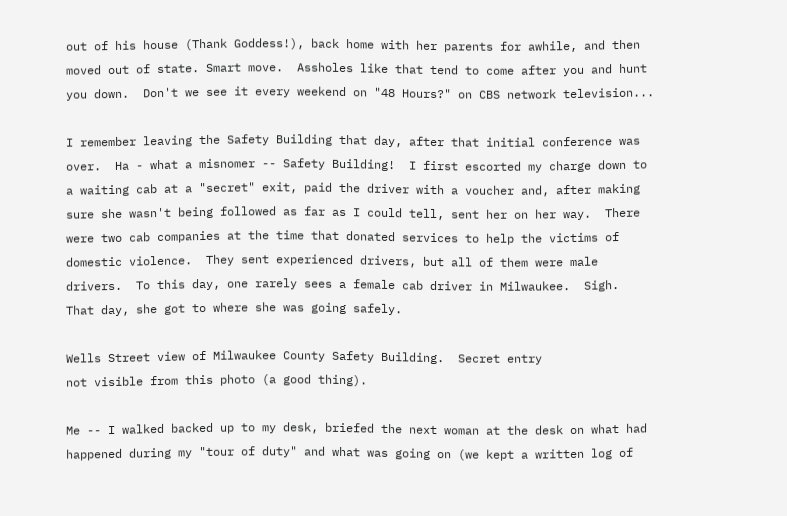out of his house (Thank Goddess!), back home with her parents for awhile, and then moved out of state. Smart move.  Assholes like that tend to come after you and hunt you down.  Don't we see it every weekend on "48 Hours?" on CBS network television...

I remember leaving the Safety Building that day, after that initial conference was over.  Ha - what a misnomer -- Safety Building!  I first escorted my charge down to a waiting cab at a "secret" exit, paid the driver with a voucher and, after making sure she wasn't being followed as far as I could tell, sent her on her way.  There were two cab companies at the time that donated services to help the victims of domestic violence.  They sent experienced drivers, but all of them were male drivers.  To this day, one rarely sees a female cab driver in Milwaukee.  Sigh.  That day, she got to where she was going safely.

Wells Street view of Milwaukee County Safety Building.  Secret entry
not visible from this photo (a good thing).

Me -- I walked backed up to my desk, briefed the next woman at the desk on what had happened during my "tour of duty" and what was going on (we kept a written log of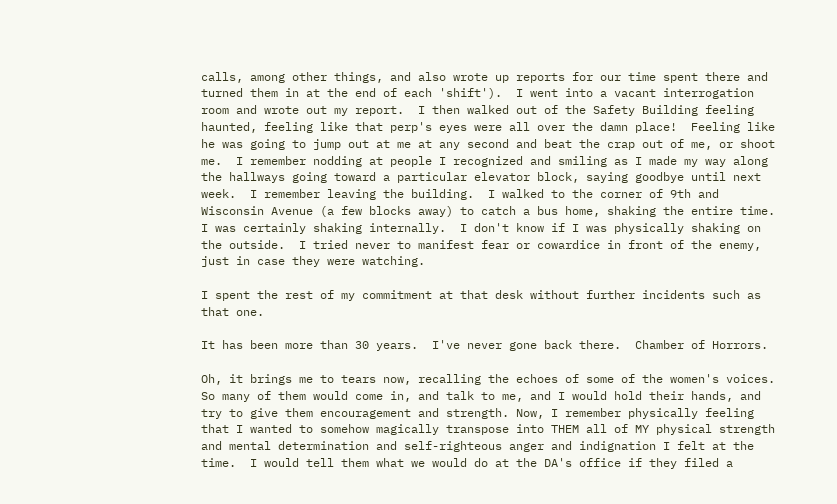calls, among other things, and also wrote up reports for our time spent there and turned them in at the end of each 'shift').  I went into a vacant interrogation room and wrote out my report.  I then walked out of the Safety Building feeling haunted, feeling like that perp's eyes were all over the damn place!  Feeling like he was going to jump out at me at any second and beat the crap out of me, or shoot me.  I remember nodding at people I recognized and smiling as I made my way along the hallways going toward a particular elevator block, saying goodbye until next week.  I remember leaving the building.  I walked to the corner of 9th and Wisconsin Avenue (a few blocks away) to catch a bus home, shaking the entire time.  I was certainly shaking internally.  I don't know if I was physically shaking on the outside.  I tried never to manifest fear or cowardice in front of the enemy, just in case they were watching.

I spent the rest of my commitment at that desk without further incidents such as that one.

It has been more than 30 years.  I've never gone back there.  Chamber of Horrors.

Oh, it brings me to tears now, recalling the echoes of some of the women's voices.  So many of them would come in, and talk to me, and I would hold their hands, and try to give them encouragement and strength. Now, I remember physically feeling that I wanted to somehow magically transpose into THEM all of MY physical strength and mental determination and self-righteous anger and indignation I felt at the time.  I would tell them what we would do at the DA's office if they filed a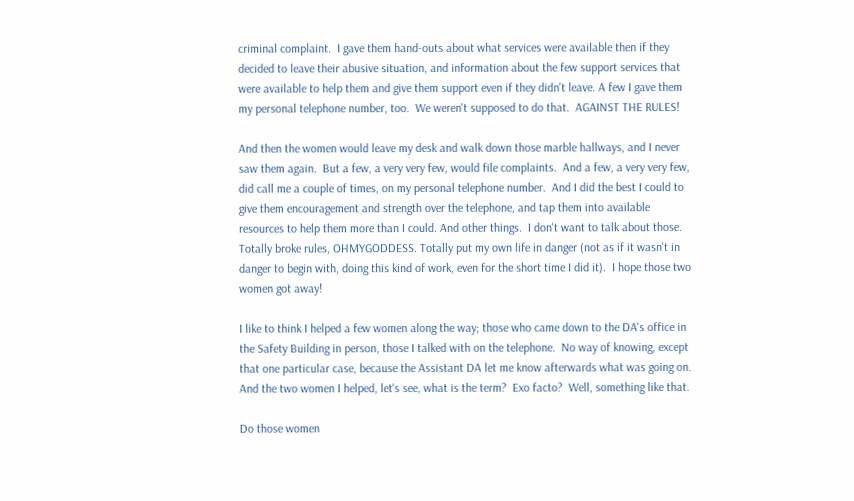criminal complaint.  I gave them hand-outs about what services were available then if they decided to leave their abusive situation, and information about the few support services that were available to help them and give them support even if they didn't leave. A few I gave them my personal telephone number, too.  We weren't supposed to do that.  AGAINST THE RULES!

And then the women would leave my desk and walk down those marble hallways, and I never saw them again.  But a few, a very very few, would file complaints.  And a few, a very very few, did call me a couple of times, on my personal telephone number.  And I did the best I could to give them encouragement and strength over the telephone, and tap them into available resources to help them more than I could. And other things.  I don't want to talk about those. Totally broke rules, OHMYGODDESS. Totally put my own life in danger (not as if it wasn't in danger to begin with, doing this kind of work, even for the short time I did it).  I hope those two women got away!

I like to think I helped a few women along the way; those who came down to the DA's office in the Safety Building in person, those I talked with on the telephone.  No way of knowing, except that one particular case, because the Assistant DA let me know afterwards what was going on.  And the two women I helped, let's see, what is the term?  Exo facto?  Well, something like that.

Do those women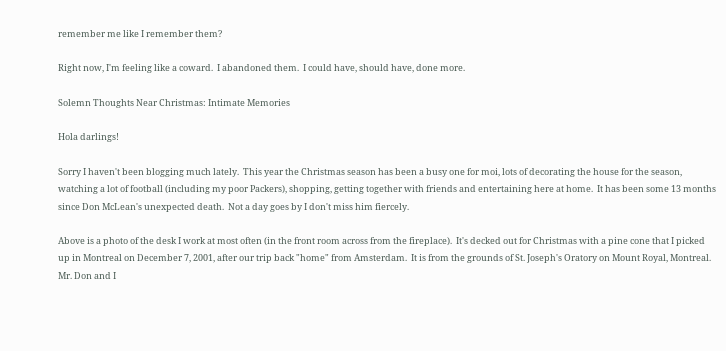remember me like I remember them?

Right now, I'm feeling like a coward.  I abandoned them.  I could have, should have, done more.

Solemn Thoughts Near Christmas: Intimate Memories

Hola darlings!

Sorry I haven't been blogging much lately.  This year the Christmas season has been a busy one for moi, lots of decorating the house for the season, watching a lot of football (including my poor Packers), shopping, getting together with friends and entertaining here at home.  It has been some 13 months since Don McLean's unexpected death.  Not a day goes by I don't miss him fiercely.

Above is a photo of the desk I work at most often (in the front room across from the fireplace).  It's decked out for Christmas with a pine cone that I picked up in Montreal on December 7, 2001, after our trip back "home" from Amsterdam.  It is from the grounds of St. Joseph's Oratory on Mount Royal, Montreal. Mr. Don and I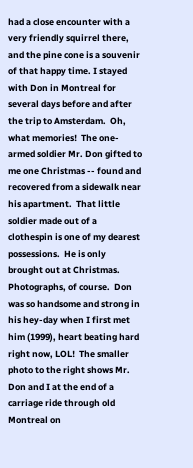had a close encounter with a very friendly squirrel there, and the pine cone is a souvenir of that happy time. I stayed with Don in Montreal for several days before and after the trip to Amsterdam.  Oh, what memories!  The one-armed soldier Mr. Don gifted to me one Christmas -- found and recovered from a sidewalk near his apartment.  That little soldier made out of a clothespin is one of my dearest possessions.  He is only brought out at Christmas.  Photographs, of course.  Don was so handsome and strong in his hey-day when I first met him (1999), heart beating hard right now, LOL!  The smaller photo to the right shows Mr. Don and I at the end of a carriage ride through old Montreal on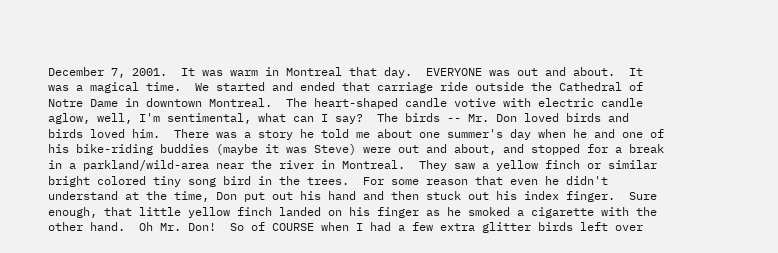December 7, 2001.  It was warm in Montreal that day.  EVERYONE was out and about.  It was a magical time.  We started and ended that carriage ride outside the Cathedral of Notre Dame in downtown Montreal.  The heart-shaped candle votive with electric candle aglow, well, I'm sentimental, what can I say?  The birds -- Mr. Don loved birds and birds loved him.  There was a story he told me about one summer's day when he and one of  his bike-riding buddies (maybe it was Steve) were out and about, and stopped for a break in a parkland/wild-area near the river in Montreal.  They saw a yellow finch or similar bright colored tiny song bird in the trees.  For some reason that even he didn't understand at the time, Don put out his hand and then stuck out his index finger.  Sure enough, that little yellow finch landed on his finger as he smoked a cigarette with the other hand.  Oh Mr. Don!  So of COURSE when I had a few extra glitter birds left over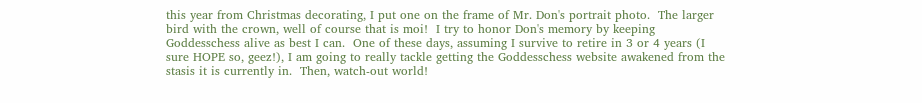this year from Christmas decorating, I put one on the frame of Mr. Don's portrait photo.  The larger bird with the crown, well of course that is moi!  I try to honor Don's memory by keeping Goddesschess alive as best I can.  One of these days, assuming I survive to retire in 3 or 4 years (I sure HOPE so, geez!), I am going to really tackle getting the Goddesschess website awakened from the stasis it is currently in.  Then, watch-out world!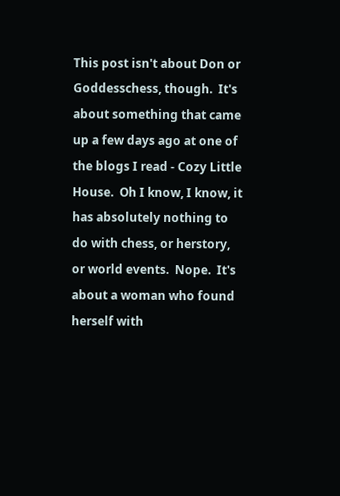This post isn't about Don or Goddesschess, though.  It's about something that came up a few days ago at one of the blogs I read - Cozy Little House.  Oh I know, I know, it has absolutely nothing to do with chess, or herstory, or world events.  Nope.  It's about a woman who found herself with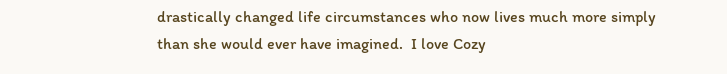drastically changed life circumstances who now lives much more simply than she would ever have imagined.  I love Cozy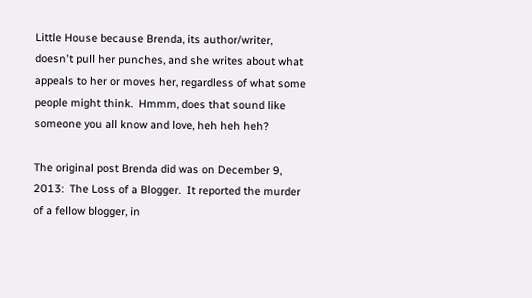Little House because Brenda, its author/writer, doesn't pull her punches, and she writes about what appeals to her or moves her, regardless of what some people might think.  Hmmm, does that sound like someone you all know and love, heh heh heh?

The original post Brenda did was on December 9, 2013:  The Loss of a Blogger.  It reported the murder of a fellow blogger, in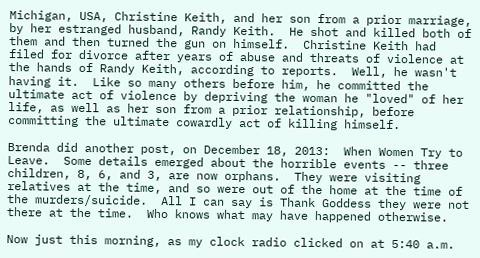Michigan, USA, Christine Keith, and her son from a prior marriage, by her estranged husband, Randy Keith.  He shot and killed both of them and then turned the gun on himself.  Christine Keith had filed for divorce after years of abuse and threats of violence at the hands of Randy Keith, according to reports.  Well, he wasn't having it.  Like so many others before him, he committed the ultimate act of violence by depriving the woman he "loved" of her life, as well as her son from a prior relationship, before committing the ultimate cowardly act of killing himself.

Brenda did another post, on December 18, 2013:  When Women Try to Leave.  Some details emerged about the horrible events -- three children, 8, 6, and 3, are now orphans.  They were visiting relatives at the time, and so were out of the home at the time of the murders/suicide.  All I can say is Thank Goddess they were not there at the time.  Who knows what may have happened otherwise.

Now just this morning, as my clock radio clicked on at 5:40 a.m.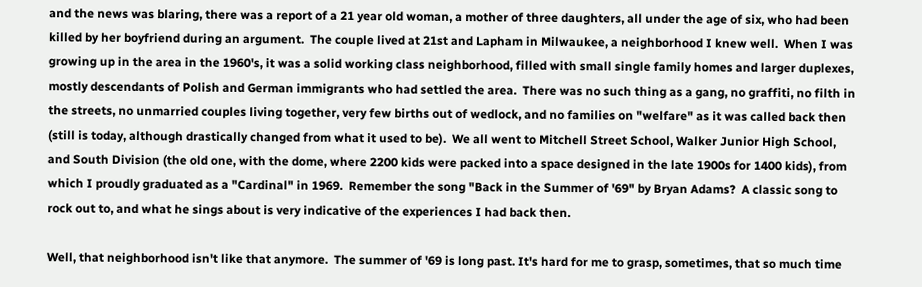and the news was blaring, there was a report of a 21 year old woman, a mother of three daughters, all under the age of six, who had been killed by her boyfriend during an argument.  The couple lived at 21st and Lapham in Milwaukee, a neighborhood I knew well.  When I was growing up in the area in the 1960's, it was a solid working class neighborhood, filled with small single family homes and larger duplexes, mostly descendants of Polish and German immigrants who had settled the area.  There was no such thing as a gang, no graffiti, no filth in the streets, no unmarried couples living together, very few births out of wedlock, and no families on "welfare" as it was called back then (still is today, although drastically changed from what it used to be).  We all went to Mitchell Street School, Walker Junior High School, and South Division (the old one, with the dome, where 2200 kids were packed into a space designed in the late 1900s for 1400 kids), from which I proudly graduated as a "Cardinal" in 1969.  Remember the song "Back in the Summer of '69" by Bryan Adams?  A classic song to rock out to, and what he sings about is very indicative of the experiences I had back then.

Well, that neighborhood isn't like that anymore.  The summer of '69 is long past. It's hard for me to grasp, sometimes, that so much time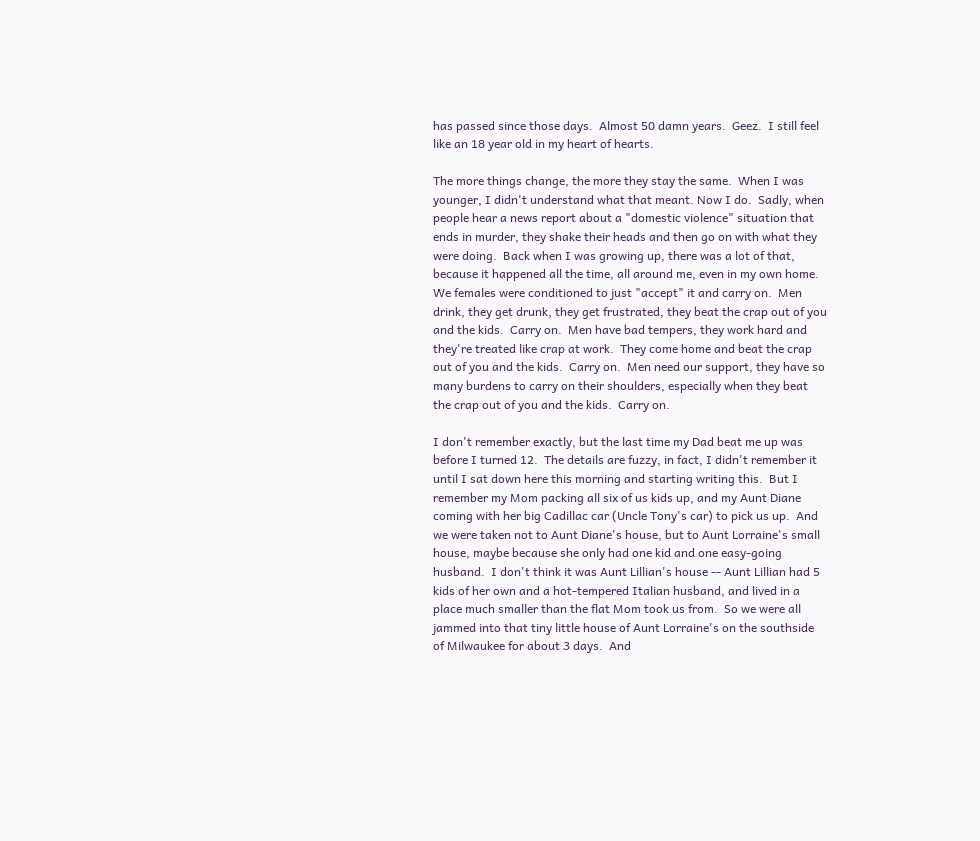has passed since those days.  Almost 50 damn years.  Geez.  I still feel like an 18 year old in my heart of hearts.

The more things change, the more they stay the same.  When I was younger, I didn't understand what that meant. Now I do.  Sadly, when people hear a news report about a "domestic violence" situation that ends in murder, they shake their heads and then go on with what they were doing.  Back when I was growing up, there was a lot of that, because it happened all the time, all around me, even in my own home.  We females were conditioned to just "accept" it and carry on.  Men drink, they get drunk, they get frustrated, they beat the crap out of you and the kids.  Carry on.  Men have bad tempers, they work hard and they're treated like crap at work.  They come home and beat the crap out of you and the kids.  Carry on.  Men need our support, they have so many burdens to carry on their shoulders, especially when they beat the crap out of you and the kids.  Carry on.

I don't remember exactly, but the last time my Dad beat me up was before I turned 12.  The details are fuzzy, in fact, I didn't remember it until I sat down here this morning and starting writing this.  But I remember my Mom packing all six of us kids up, and my Aunt Diane coming with her big Cadillac car (Uncle Tony's car) to pick us up.  And we were taken not to Aunt Diane's house, but to Aunt Lorraine's small house, maybe because she only had one kid and one easy-going husband.  I don't think it was Aunt Lillian's house -- Aunt Lillian had 5 kids of her own and a hot-tempered Italian husband, and lived in a place much smaller than the flat Mom took us from.  So we were all jammed into that tiny little house of Aunt Lorraine's on the southside of Milwaukee for about 3 days.  And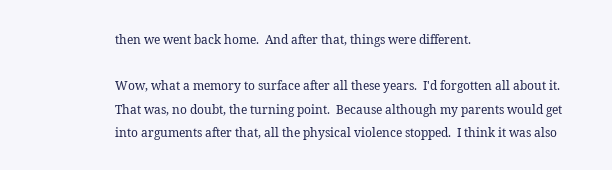then we went back home.  And after that, things were different.

Wow, what a memory to surface after all these years.  I'd forgotten all about it.  That was, no doubt, the turning point.  Because although my parents would get into arguments after that, all the physical violence stopped.  I think it was also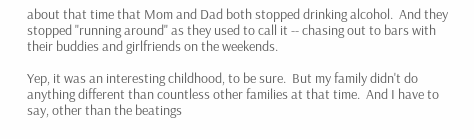about that time that Mom and Dad both stopped drinking alcohol.  And they stopped "running around" as they used to call it -- chasing out to bars with their buddies and girlfriends on the weekends.

Yep, it was an interesting childhood, to be sure.  But my family didn't do anything different than countless other families at that time.  And I have to say, other than the beatings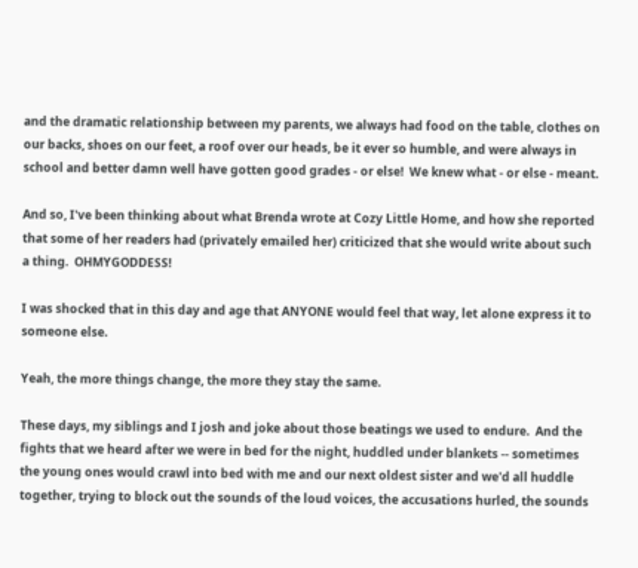and the dramatic relationship between my parents, we always had food on the table, clothes on our backs, shoes on our feet, a roof over our heads, be it ever so humble, and were always in school and better damn well have gotten good grades - or else!  We knew what - or else - meant.

And so, I've been thinking about what Brenda wrote at Cozy Little Home, and how she reported that some of her readers had (privately emailed her) criticized that she would write about such a thing.  OHMYGODDESS!

I was shocked that in this day and age that ANYONE would feel that way, let alone express it to someone else.

Yeah, the more things change, the more they stay the same.

These days, my siblings and I josh and joke about those beatings we used to endure.  And the fights that we heard after we were in bed for the night, huddled under blankets -- sometimes the young ones would crawl into bed with me and our next oldest sister and we'd all huddle together, trying to block out the sounds of the loud voices, the accusations hurled, the sounds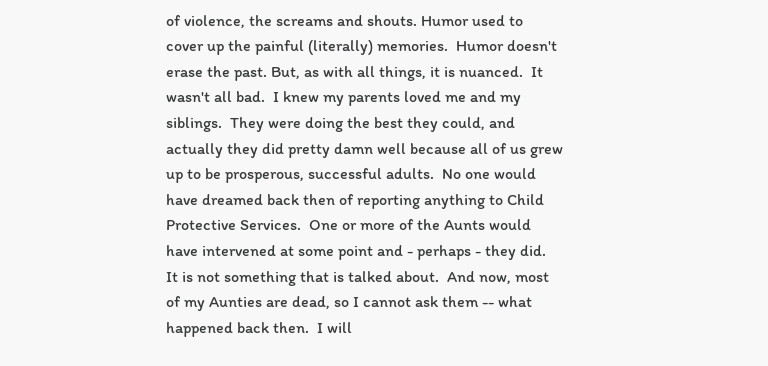of violence, the screams and shouts. Humor used to cover up the painful (literally) memories.  Humor doesn't erase the past. But, as with all things, it is nuanced.  It wasn't all bad.  I knew my parents loved me and my siblings.  They were doing the best they could, and actually they did pretty damn well because all of us grew up to be prosperous, successful adults.  No one would have dreamed back then of reporting anything to Child Protective Services.  One or more of the Aunts would have intervened at some point and - perhaps - they did.  It is not something that is talked about.  And now, most of my Aunties are dead, so I cannot ask them -- what happened back then.  I will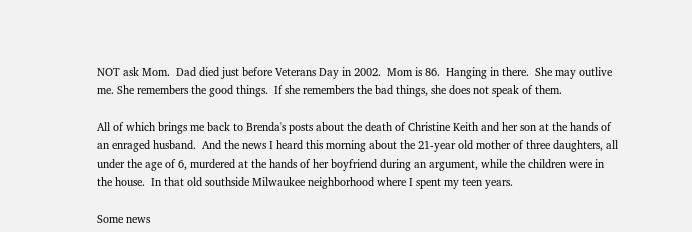NOT ask Mom.  Dad died just before Veterans Day in 2002.  Mom is 86.  Hanging in there.  She may outlive me. She remembers the good things.  If she remembers the bad things, she does not speak of them.

All of which brings me back to Brenda's posts about the death of Christine Keith and her son at the hands of an enraged husband.  And the news I heard this morning about the 21-year old mother of three daughters, all under the age of 6, murdered at the hands of her boyfriend during an argument, while the children were in the house.  In that old southside Milwaukee neighborhood where I spent my teen years.

Some news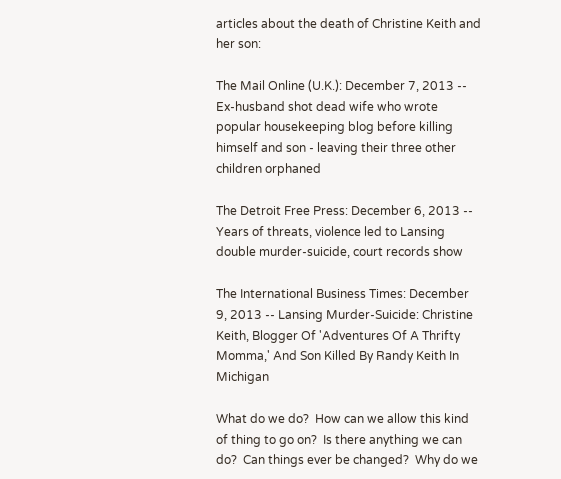articles about the death of Christine Keith and her son:

The Mail Online (U.K.): December 7, 2013 -- Ex-husband shot dead wife who wrote popular housekeeping blog before killing himself and son - leaving their three other children orphaned

The Detroit Free Press: December 6, 2013 -- Years of threats, violence led to Lansing double murder-suicide, court records show

The International Business Times: December 9, 2013 -- Lansing Murder-Suicide: Christine Keith, Blogger Of 'Adventures Of A Thrifty Momma,' And Son Killed By Randy Keith In Michigan

What do we do?  How can we allow this kind of thing to go on?  Is there anything we can do?  Can things ever be changed?  Why do we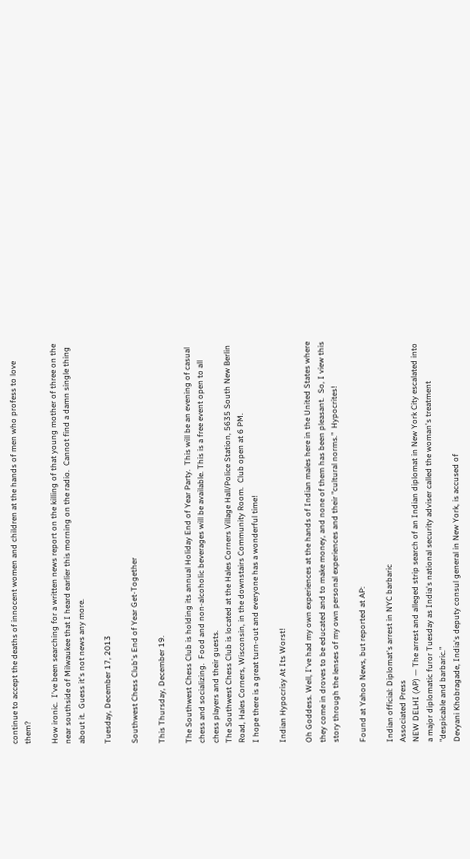continue to accept the deaths of innocent women and children at the hands of men who profess to love them?

How ironic.  I've been searching for a written news report on the killing of that young mother of three on the near southside of Milwaukee that I heard earlier this morning on the radio.  Cannot find a damn single thing about it.  Guess it's not news any more.

Tuesday, December 17, 2013

Southwest Chess Club's End of Year Get-Together

This Thursday, December 19.

The Southwest Chess Club is holding its annual Holiday End of Year Party.  This will be an evening of casual chess and socializing.  Food and non-alcoholic beverages will be available. This is a free event open to all chess players and their guests.
The Southwest Chess Club is located at the Hales Corners Village Hall/Police Station, 5635 South New Berlin Road, Hales Corners, Wisconsin, in the downstairs Community Room.  Club open at 6 PM.
I hope there is a great turn-out and everyone has a wonderful time!

Indian Hypocrisy At Its Worst!

Oh Goddess. Well, I've had my own experiences at the hands of Indian males here in the United States where they come in droves to be educated and to make money, and none of them has been pleasant.  So, I view this story through the lenses of my own personal experiences and their "cultural norms."  Hypocrites!

Found at Yahoo News, but reported at AP:

Indian official: Diplomat's arrest in NYC barbaric
Associated Press
NEW DELHI (AP) — The arrest and alleged strip search of an Indian diplomat in New York City escalated into a major diplomatic furor Tuesday as India's national security adviser called the woman's treatment "despicable and barbaric."
Devyani Khobragade, India's deputy consul general in New York, is accused of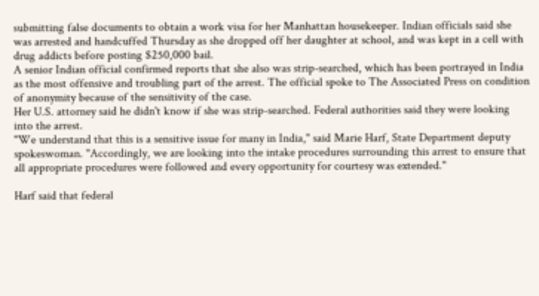submitting false documents to obtain a work visa for her Manhattan housekeeper. Indian officials said she was arrested and handcuffed Thursday as she dropped off her daughter at school, and was kept in a cell with drug addicts before posting $250,000 bail.
A senior Indian official confirmed reports that she also was strip-searched, which has been portrayed in India as the most offensive and troubling part of the arrest. The official spoke to The Associated Press on condition of anonymity because of the sensitivity of the case.
Her U.S. attorney said he didn't know if she was strip-searched. Federal authorities said they were looking into the arrest.
"We understand that this is a sensitive issue for many in India," said Marie Harf, State Department deputy spokeswoman. "Accordingly, we are looking into the intake procedures surrounding this arrest to ensure that all appropriate procedures were followed and every opportunity for courtesy was extended."

Harf said that federal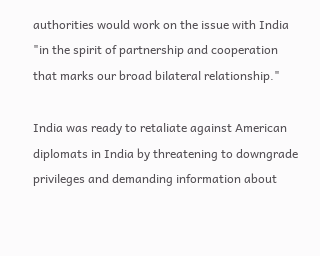authorities would work on the issue with India "in the spirit of partnership and cooperation that marks our broad bilateral relationship."

India was ready to retaliate against American diplomats in India by threatening to downgrade privileges and demanding information about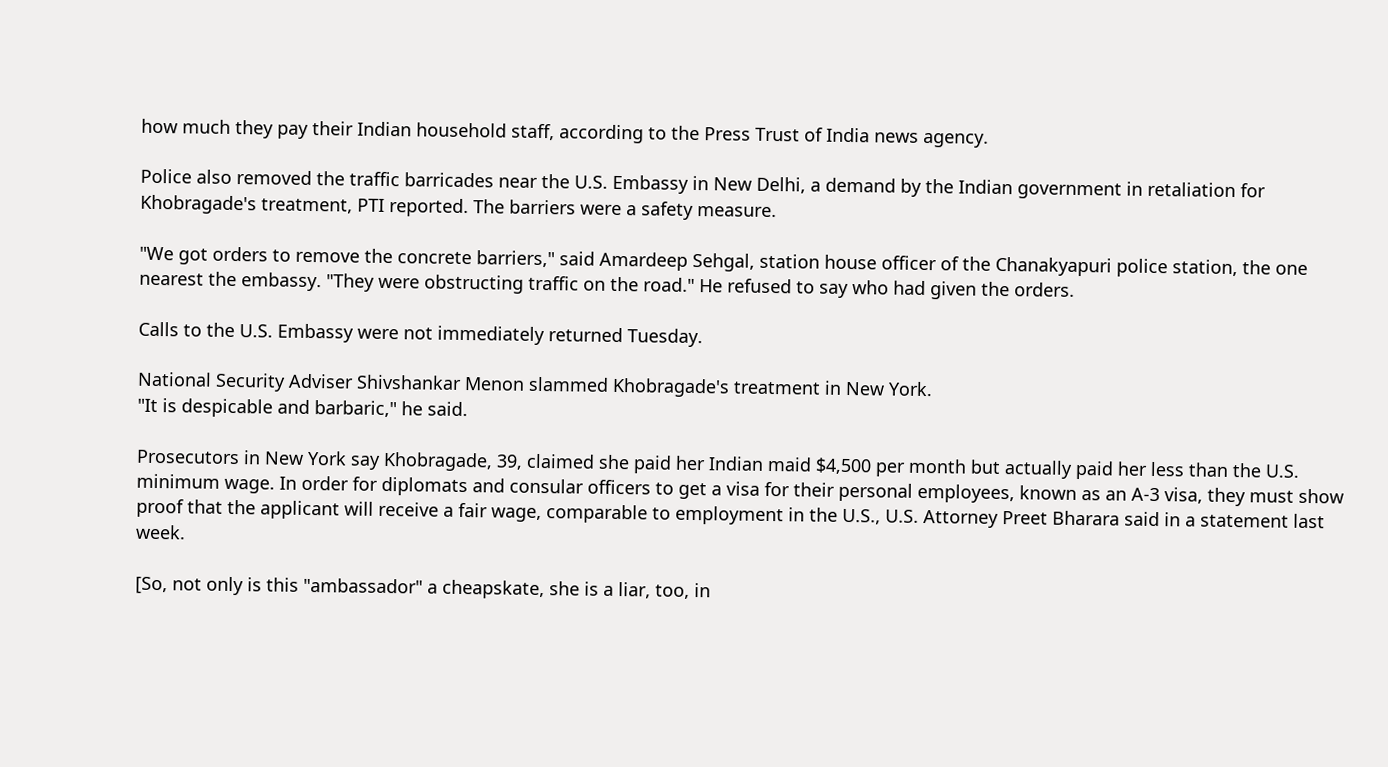how much they pay their Indian household staff, according to the Press Trust of India news agency.

Police also removed the traffic barricades near the U.S. Embassy in New Delhi, a demand by the Indian government in retaliation for Khobragade's treatment, PTI reported. The barriers were a safety measure.

"We got orders to remove the concrete barriers," said Amardeep Sehgal, station house officer of the Chanakyapuri police station, the one nearest the embassy. "They were obstructing traffic on the road." He refused to say who had given the orders.

Calls to the U.S. Embassy were not immediately returned Tuesday.

National Security Adviser Shivshankar Menon slammed Khobragade's treatment in New York.
"It is despicable and barbaric," he said.

Prosecutors in New York say Khobragade, 39, claimed she paid her Indian maid $4,500 per month but actually paid her less than the U.S. minimum wage. In order for diplomats and consular officers to get a visa for their personal employees, known as an A-3 visa, they must show proof that the applicant will receive a fair wage, comparable to employment in the U.S., U.S. Attorney Preet Bharara said in a statement last week.

[So, not only is this "ambassador" a cheapskate, she is a liar, too, in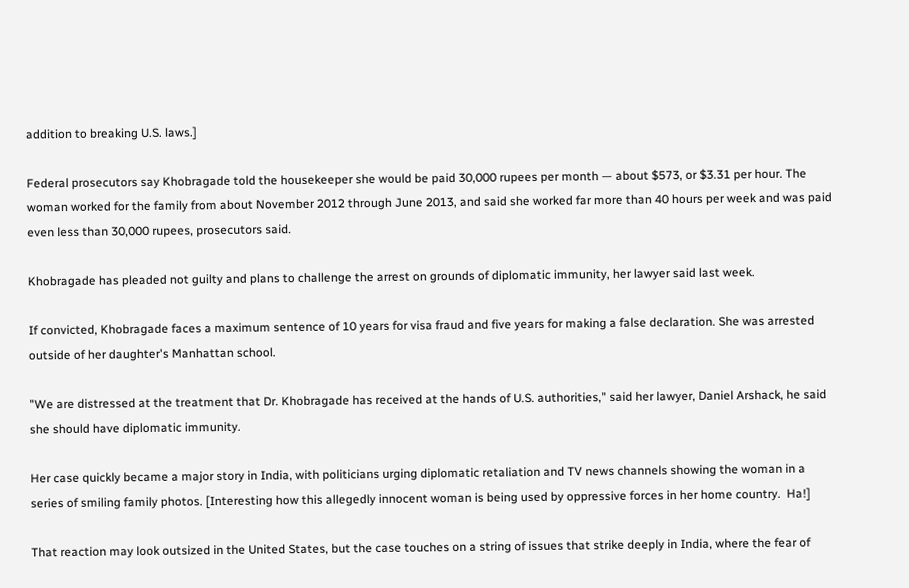addition to breaking U.S. laws.]

Federal prosecutors say Khobragade told the housekeeper she would be paid 30,000 rupees per month — about $573, or $3.31 per hour. The woman worked for the family from about November 2012 through June 2013, and said she worked far more than 40 hours per week and was paid even less than 30,000 rupees, prosecutors said.

Khobragade has pleaded not guilty and plans to challenge the arrest on grounds of diplomatic immunity, her lawyer said last week.

If convicted, Khobragade faces a maximum sentence of 10 years for visa fraud and five years for making a false declaration. She was arrested outside of her daughter's Manhattan school.

"We are distressed at the treatment that Dr. Khobragade has received at the hands of U.S. authorities," said her lawyer, Daniel Arshack, he said she should have diplomatic immunity.

Her case quickly became a major story in India, with politicians urging diplomatic retaliation and TV news channels showing the woman in a series of smiling family photos. [Interesting how this allegedly innocent woman is being used by oppressive forces in her home country.  Ha!]

That reaction may look outsized in the United States, but the case touches on a string of issues that strike deeply in India, where the fear of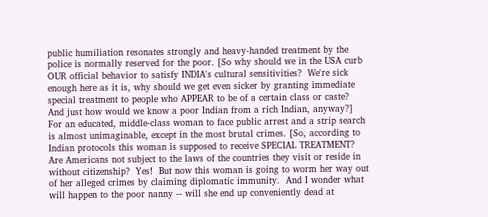public humiliation resonates strongly and heavy-handed treatment by the police is normally reserved for the poor. [So why should we in the USA curb OUR official behavior to satisfy INDIA's cultural sensitivities?  We're sick enough here as it is, why should we get even sicker by granting immediate special treatment to people who APPEAR to be of a certain class or caste?  And just how would we know a poor Indian from a rich Indian, anyway?]  For an educated, middle-class woman to face public arrest and a strip search is almost unimaginable, except in the most brutal crimes. [So, according to Indian protocols this woman is supposed to receive SPECIAL TREATMENT?  Are Americans not subject to the laws of the countries they visit or reside in without citizenship?  Yes!  But now this woman is going to worm her way out of her alleged crimes by claiming diplomatic immunity.  And I wonder what will happen to the poor nanny -- will she end up conveniently dead at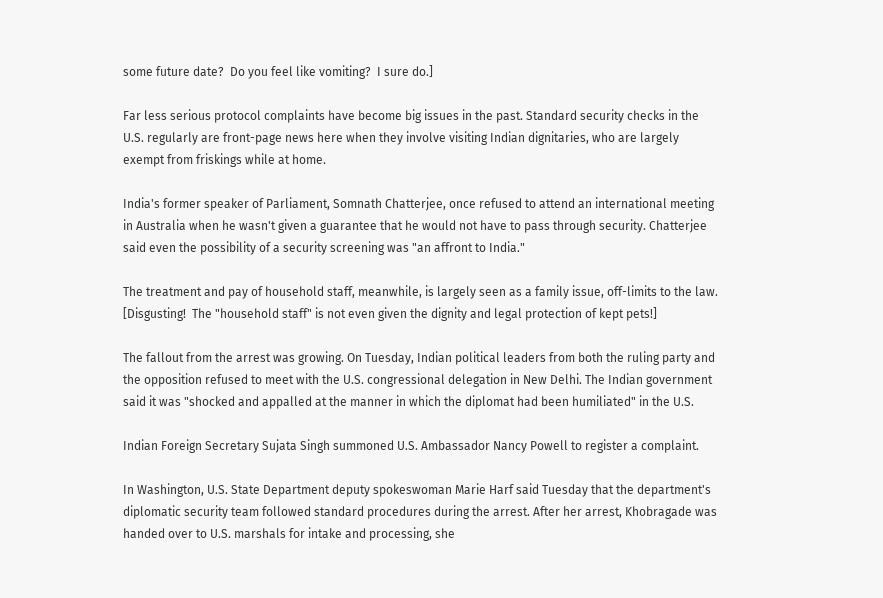some future date?  Do you feel like vomiting?  I sure do.]

Far less serious protocol complaints have become big issues in the past. Standard security checks in the U.S. regularly are front-page news here when they involve visiting Indian dignitaries, who are largely exempt from friskings while at home.

India's former speaker of Parliament, Somnath Chatterjee, once refused to attend an international meeting in Australia when he wasn't given a guarantee that he would not have to pass through security. Chatterjee said even the possibility of a security screening was "an affront to India."

The treatment and pay of household staff, meanwhile, is largely seen as a family issue, off-limits to the law. [Disgusting!  The "household staff" is not even given the dignity and legal protection of kept pets!]

The fallout from the arrest was growing. On Tuesday, Indian political leaders from both the ruling party and the opposition refused to meet with the U.S. congressional delegation in New Delhi. The Indian government said it was "shocked and appalled at the manner in which the diplomat had been humiliated" in the U.S.

Indian Foreign Secretary Sujata Singh summoned U.S. Ambassador Nancy Powell to register a complaint.

In Washington, U.S. State Department deputy spokeswoman Marie Harf said Tuesday that the department's diplomatic security team followed standard procedures during the arrest. After her arrest, Khobragade was handed over to U.S. marshals for intake and processing, she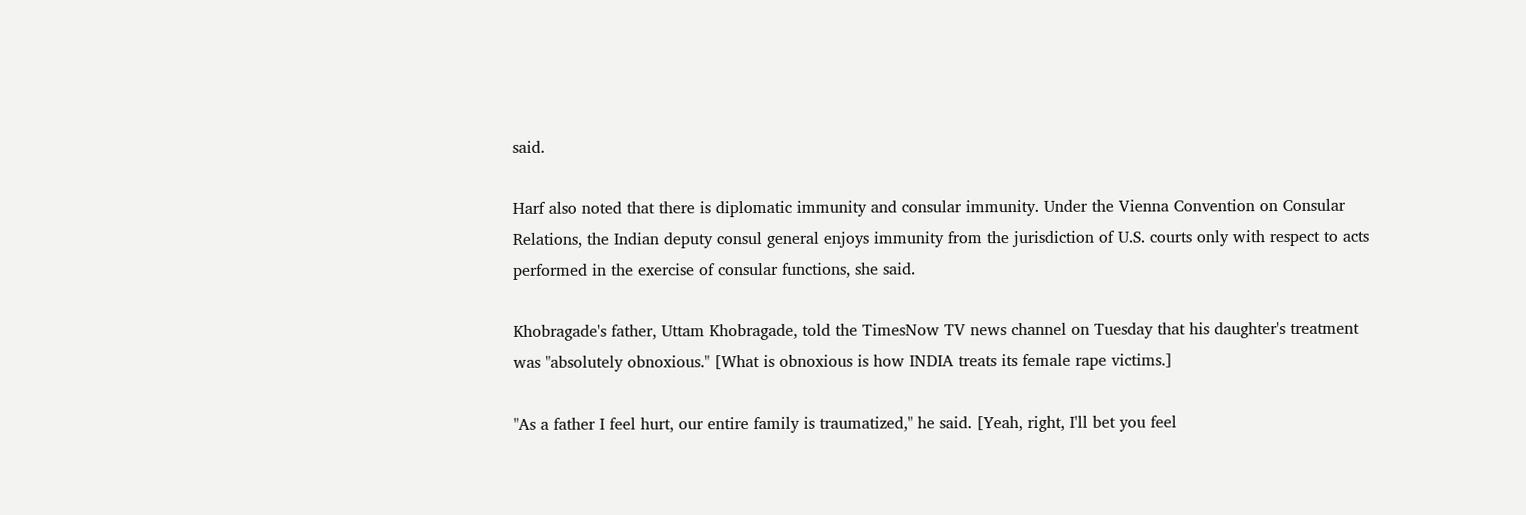said.

Harf also noted that there is diplomatic immunity and consular immunity. Under the Vienna Convention on Consular Relations, the Indian deputy consul general enjoys immunity from the jurisdiction of U.S. courts only with respect to acts performed in the exercise of consular functions, she said.

Khobragade's father, Uttam Khobragade, told the TimesNow TV news channel on Tuesday that his daughter's treatment was "absolutely obnoxious." [What is obnoxious is how INDIA treats its female rape victims.]

"As a father I feel hurt, our entire family is traumatized," he said. [Yeah, right, I'll bet you feel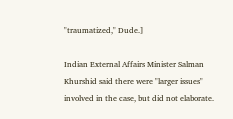"traumatized," Dude.]

Indian External Affairs Minister Salman Khurshid said there were "larger issues" involved in the case, but did not elaborate.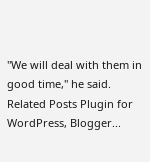"We will deal with them in good time," he said.
Related Posts Plugin for WordPress, Blogger...